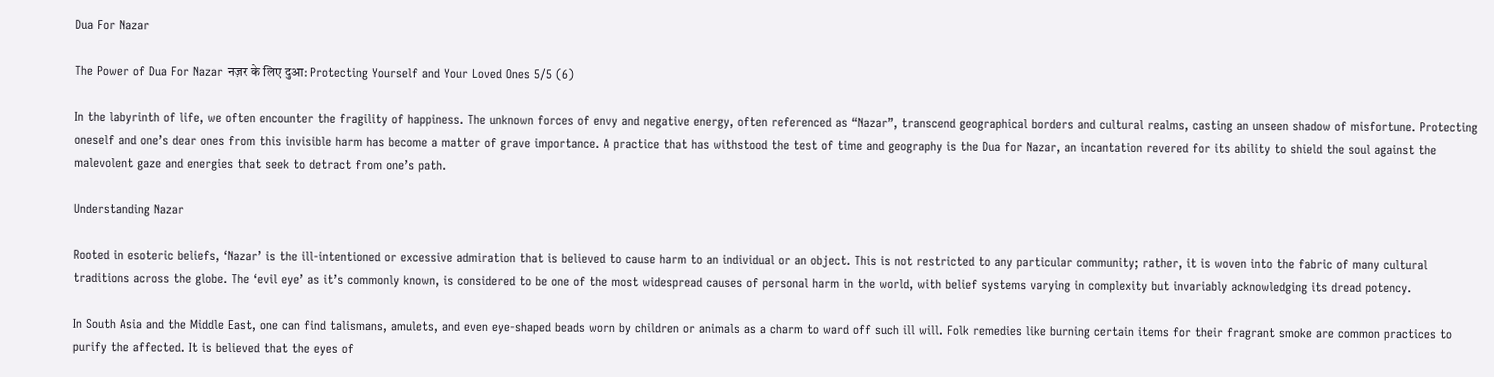Dua For Nazar

The Power of Dua For Nazar नज़र के लिए दुआ: Protecting Yourself and Your Loved Ones 5/5 (6)

In the labyrinth of life, we often encounter the fragility of happiness. The unknown forces of envy and negative energy, often referenced as “Nazar”, transcend geographical borders and cultural realms, casting an unseen shadow of misfortune. Protecting oneself and one’s dear ones from this invisible harm has become a matter of grave importance. A practice that has withstood the test of time and geography is the Dua for Nazar, an incantation revered for its ability to shield the soul against the malevolent gaze and energies that seek to detract from one’s path.

Understanding Nazar

Rooted in esoteric beliefs, ‘Nazar’ is the ill-intentioned or excessive admiration that is believed to cause harm to an individual or an object. This is not restricted to any particular community; rather, it is woven into the fabric of many cultural traditions across the globe. The ‘evil eye’ as it’s commonly known, is considered to be one of the most widespread causes of personal harm in the world, with belief systems varying in complexity but invariably acknowledging its dread potency.

In South Asia and the Middle East, one can find talismans, amulets, and even eye-shaped beads worn by children or animals as a charm to ward off such ill will. Folk remedies like burning certain items for their fragrant smoke are common practices to purify the affected. It is believed that the eyes of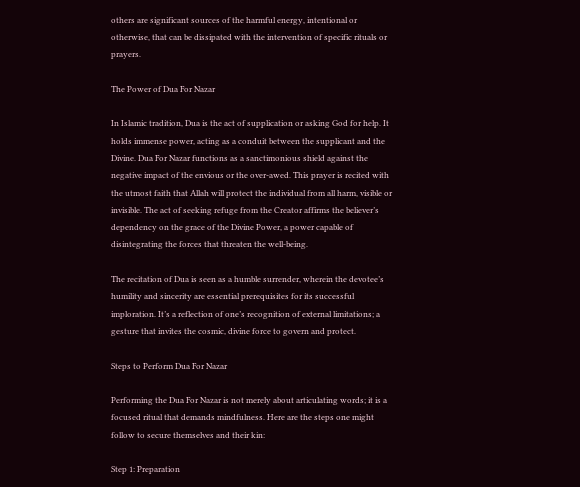others are significant sources of the harmful energy, intentional or otherwise, that can be dissipated with the intervention of specific rituals or prayers.

The Power of Dua For Nazar

In Islamic tradition, Dua is the act of supplication or asking God for help. It holds immense power, acting as a conduit between the supplicant and the Divine. Dua For Nazar functions as a sanctimonious shield against the negative impact of the envious or the over-awed. This prayer is recited with the utmost faith that Allah will protect the individual from all harm, visible or invisible. The act of seeking refuge from the Creator affirms the believer’s dependency on the grace of the Divine Power, a power capable of disintegrating the forces that threaten the well-being.

The recitation of Dua is seen as a humble surrender, wherein the devotee’s humility and sincerity are essential prerequisites for its successful imploration. It’s a reflection of one’s recognition of external limitations; a gesture that invites the cosmic, divine force to govern and protect.

Steps to Perform Dua For Nazar

Performing the Dua For Nazar is not merely about articulating words; it is a focused ritual that demands mindfulness. Here are the steps one might follow to secure themselves and their kin:

Step 1: Preparation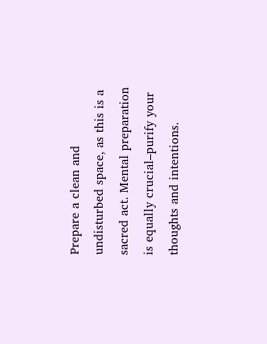Prepare a clean and undisturbed space, as this is a sacred act. Mental preparation is equally crucial–purify your thoughts and intentions.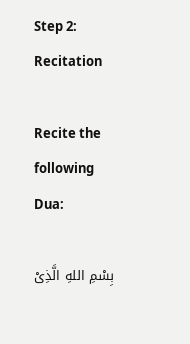Step 2: Recitation

Recite the following Dua:

بِسْمِ اللهِ الَّذِیْ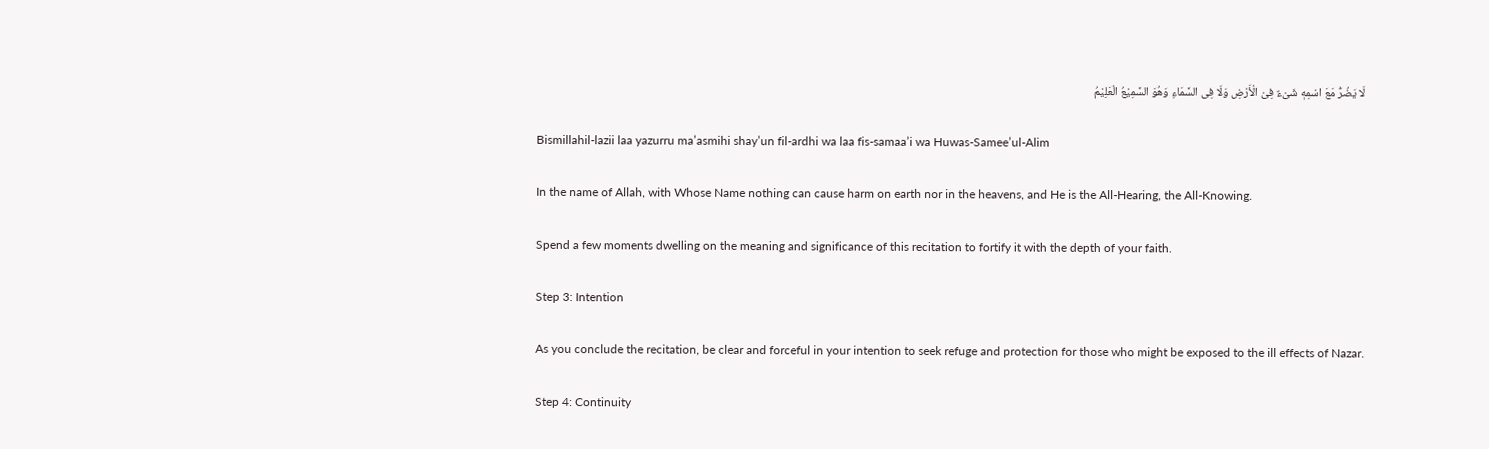لَا یَضُرُّ مَعَ اسْمِهٖ شَیْءٌ فِیْ الْأَرْضِ وَلَا فِی السَّمَاءِ وَھُوَ السَّمِیْعُ الْعَلِیْمُ

Bismillahil-lazii laa yazurru ma’asmihi shay’un fil-ardhi wa laa fis-samaa’i wa Huwas-Samee’ul-Alim

In the name of Allah, with Whose Name nothing can cause harm on earth nor in the heavens, and He is the All-Hearing, the All-Knowing.

Spend a few moments dwelling on the meaning and significance of this recitation to fortify it with the depth of your faith.

Step 3: Intention

As you conclude the recitation, be clear and forceful in your intention to seek refuge and protection for those who might be exposed to the ill effects of Nazar.

Step 4: Continuity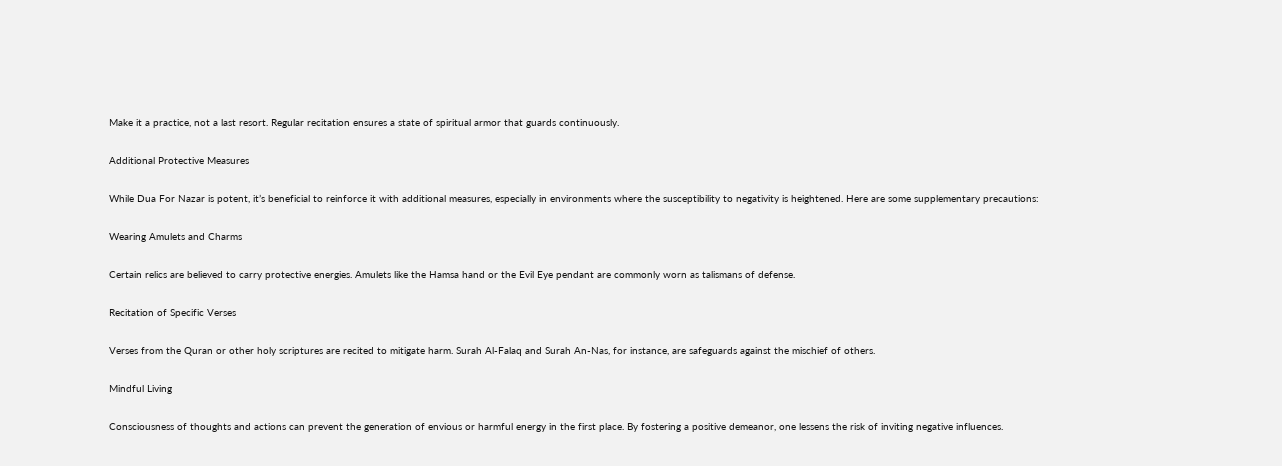Make it a practice, not a last resort. Regular recitation ensures a state of spiritual armor that guards continuously.

Additional Protective Measures

While Dua For Nazar is potent, it’s beneficial to reinforce it with additional measures, especially in environments where the susceptibility to negativity is heightened. Here are some supplementary precautions:

Wearing Amulets and Charms

Certain relics are believed to carry protective energies. Amulets like the Hamsa hand or the Evil Eye pendant are commonly worn as talismans of defense.

Recitation of Specific Verses

Verses from the Quran or other holy scriptures are recited to mitigate harm. Surah Al-Falaq and Surah An-Nas, for instance, are safeguards against the mischief of others.

Mindful Living

Consciousness of thoughts and actions can prevent the generation of envious or harmful energy in the first place. By fostering a positive demeanor, one lessens the risk of inviting negative influences.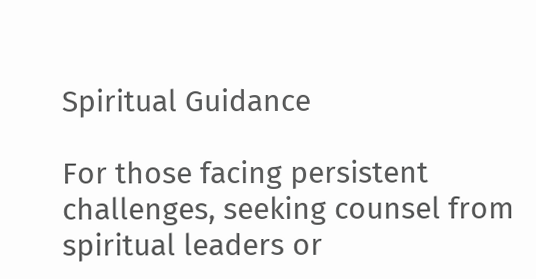Spiritual Guidance

For those facing persistent challenges, seeking counsel from spiritual leaders or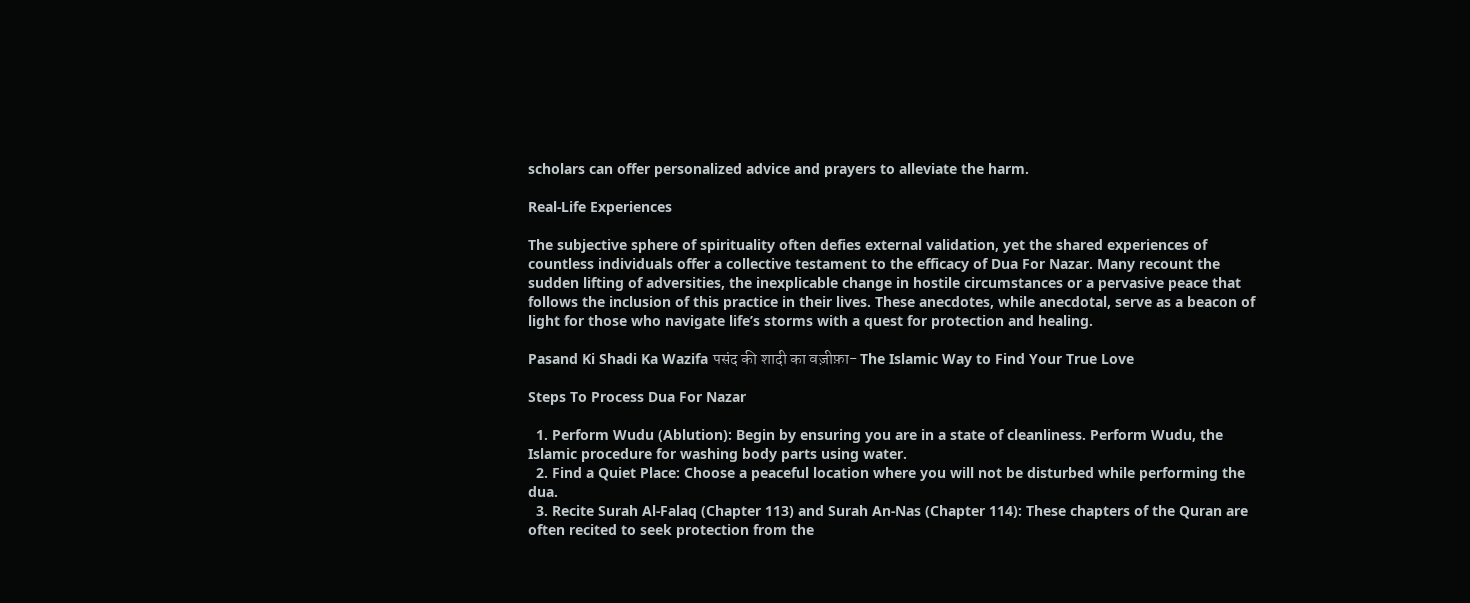scholars can offer personalized advice and prayers to alleviate the harm.

Real-Life Experiences

The subjective sphere of spirituality often defies external validation, yet the shared experiences of countless individuals offer a collective testament to the efficacy of Dua For Nazar. Many recount the sudden lifting of adversities, the inexplicable change in hostile circumstances or a pervasive peace that follows the inclusion of this practice in their lives. These anecdotes, while anecdotal, serve as a beacon of light for those who navigate life’s storms with a quest for protection and healing.

Pasand Ki Shadi Ka Wazifa पसंद की शादी का वज़ीफ़ा- The Islamic Way to Find Your True Love

Steps To Process Dua For Nazar

  1. Perform Wudu (Ablution): Begin by ensuring you are in a state of cleanliness. Perform Wudu, the Islamic procedure for washing body parts using water.
  2. Find a Quiet Place: Choose a peaceful location where you will not be disturbed while performing the dua.
  3. Recite Surah Al-Falaq (Chapter 113) and Surah An-Nas (Chapter 114): These chapters of the Quran are often recited to seek protection from the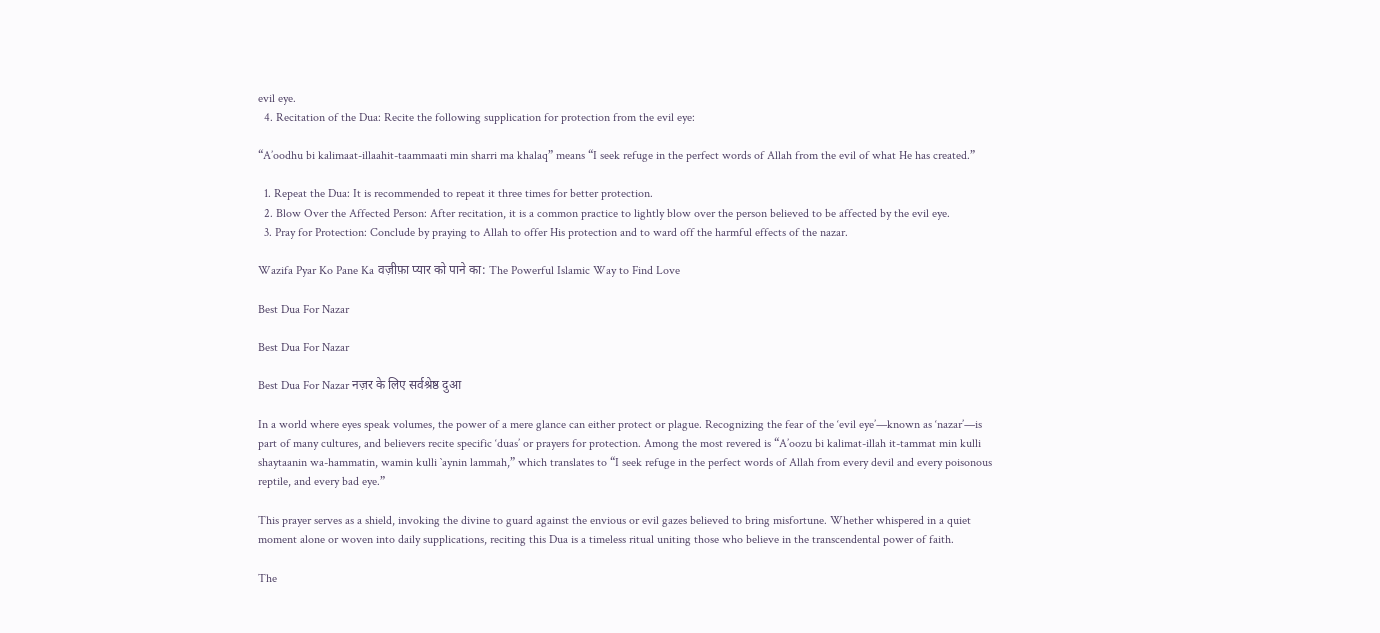evil eye.
  4. Recitation of the Dua: Recite the following supplication for protection from the evil eye:

“A’oodhu bi kalimaat-illaahit-taammaati min sharri ma khalaq” means “I seek refuge in the perfect words of Allah from the evil of what He has created.”

  1. Repeat the Dua: It is recommended to repeat it three times for better protection.
  2. Blow Over the Affected Person: After recitation, it is a common practice to lightly blow over the person believed to be affected by the evil eye.
  3. Pray for Protection: Conclude by praying to Allah to offer His protection and to ward off the harmful effects of the nazar.

Wazifa Pyar Ko Pane Ka वज़ीफ़ा प्यार को पाने का: The Powerful Islamic Way to Find Love

Best Dua For Nazar

Best Dua For Nazar

Best Dua For Nazar नज़र के लिए सर्वश्रेष्ठ दुआ

In a world where eyes speak volumes, the power of a mere glance can either protect or plague. Recognizing the fear of the ‘evil eye’—known as ‘nazar’—is part of many cultures, and believers recite specific ‘duas’ or prayers for protection. Among the most revered is “A’oozu bi kalimat-illah it-tammat min kulli shaytaanin wa-hammatin, wamin kulli `aynin lammah,” which translates to “I seek refuge in the perfect words of Allah from every devil and every poisonous reptile, and every bad eye.”

This prayer serves as a shield, invoking the divine to guard against the envious or evil gazes believed to bring misfortune. Whether whispered in a quiet moment alone or woven into daily supplications, reciting this Dua is a timeless ritual uniting those who believe in the transcendental power of faith.

The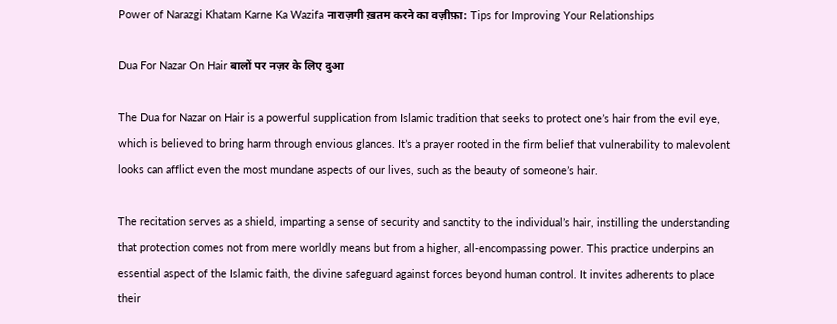Power of Narazgi Khatam Karne Ka Wazifa नाराज़गी ख़तम करने का वज़ीफ़ा: Tips for Improving Your Relationships

Dua For Nazar On Hair बालों पर नज़र के लिए दुआ

The Dua for Nazar on Hair is a powerful supplication from Islamic tradition that seeks to protect one’s hair from the evil eye, which is believed to bring harm through envious glances. It’s a prayer rooted in the firm belief that vulnerability to malevolent looks can afflict even the most mundane aspects of our lives, such as the beauty of someone’s hair.

The recitation serves as a shield, imparting a sense of security and sanctity to the individual’s hair, instilling the understanding that protection comes not from mere worldly means but from a higher, all-encompassing power. This practice underpins an essential aspect of the Islamic faith, the divine safeguard against forces beyond human control. It invites adherents to place their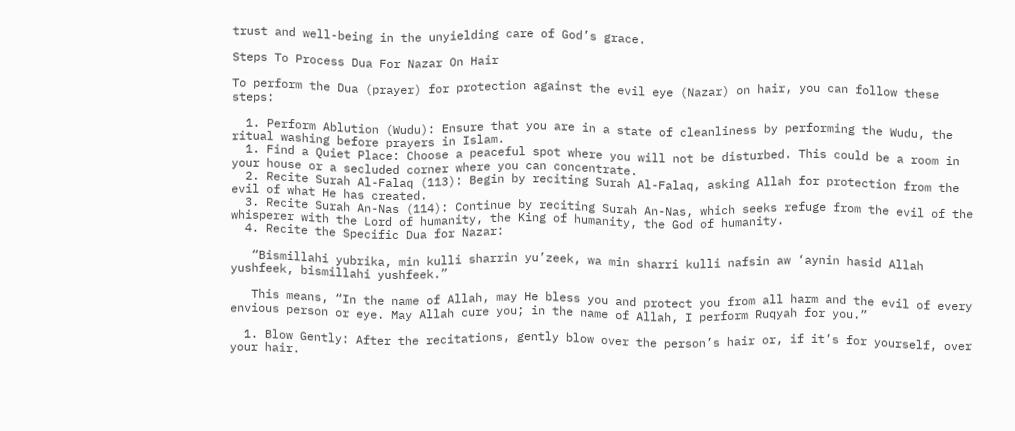trust and well-being in the unyielding care of God’s grace.

Steps To Process Dua For Nazar On Hair

To perform the Dua (prayer) for protection against the evil eye (Nazar) on hair, you can follow these steps:

  1. Perform Ablution (Wudu): Ensure that you are in a state of cleanliness by performing the Wudu, the ritual washing before prayers in Islam.
  1. Find a Quiet Place: Choose a peaceful spot where you will not be disturbed. This could be a room in your house or a secluded corner where you can concentrate.
  2. Recite Surah Al-Falaq (113): Begin by reciting Surah Al-Falaq, asking Allah for protection from the evil of what He has created.
  3. Recite Surah An-Nas (114): Continue by reciting Surah An-Nas, which seeks refuge from the evil of the whisperer with the Lord of humanity, the King of humanity, the God of humanity.
  4. Recite the Specific Dua for Nazar:

   “Bismillahi yubrika, min kulli sharrin yu’zeek, wa min sharri kulli nafsin aw ‘aynin hasid Allah yushfeek, bismillahi yushfeek.”

   This means, “In the name of Allah, may He bless you and protect you from all harm and the evil of every envious person or eye. May Allah cure you; in the name of Allah, I perform Ruqyah for you.”

  1. Blow Gently: After the recitations, gently blow over the person’s hair or, if it’s for yourself, over your hair.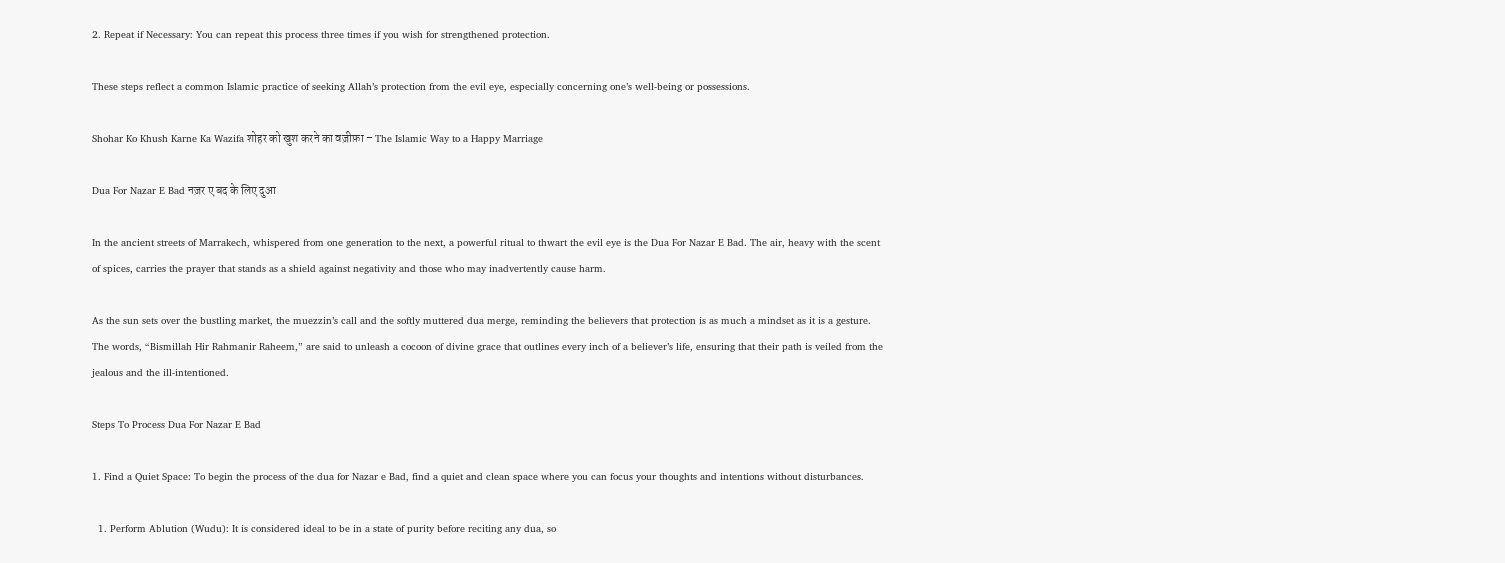2. Repeat if Necessary: You can repeat this process three times if you wish for strengthened protection.

These steps reflect a common Islamic practice of seeking Allah’s protection from the evil eye, especially concerning one’s well-being or possessions.

Shohar Ko Khush Karne Ka Wazifa शोहर को खुश करने का वज़ीफ़ा – The Islamic Way to a Happy Marriage

Dua For Nazar E Bad नज़र ए बद के लिए दुआ

In the ancient streets of Marrakech, whispered from one generation to the next, a powerful ritual to thwart the evil eye is the Dua For Nazar E Bad. The air, heavy with the scent of spices, carries the prayer that stands as a shield against negativity and those who may inadvertently cause harm.

As the sun sets over the bustling market, the muezzin’s call and the softly muttered dua merge, reminding the believers that protection is as much a mindset as it is a gesture. The words, “Bismillah Hir Rahmanir Raheem,” are said to unleash a cocoon of divine grace that outlines every inch of a believer’s life, ensuring that their path is veiled from the jealous and the ill-intentioned.

Steps To Process Dua For Nazar E Bad

1. Find a Quiet Space: To begin the process of the dua for Nazar e Bad, find a quiet and clean space where you can focus your thoughts and intentions without disturbances.

  1. Perform Ablution (Wudu): It is considered ideal to be in a state of purity before reciting any dua, so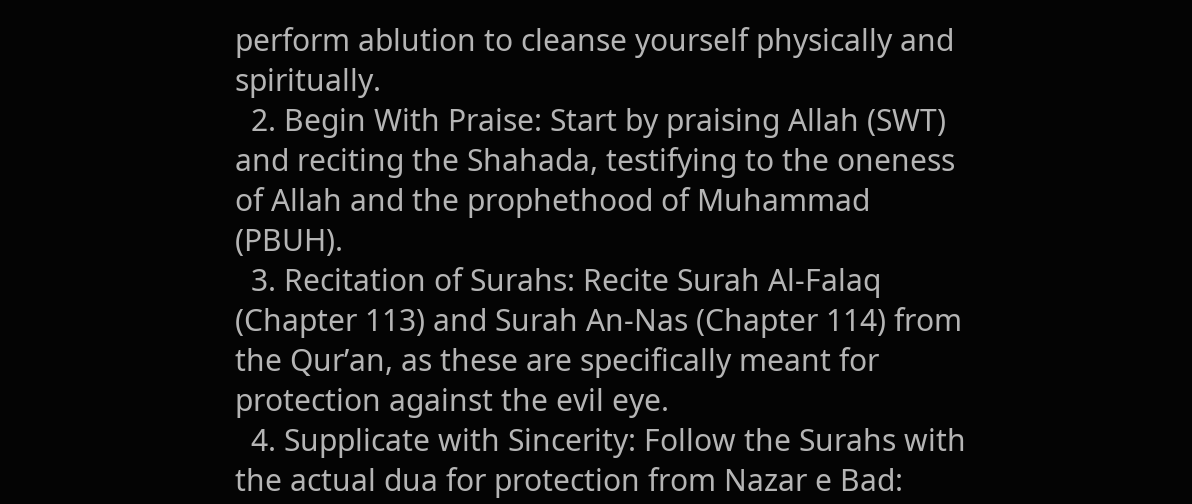perform ablution to cleanse yourself physically and spiritually.
  2. Begin With Praise: Start by praising Allah (SWT) and reciting the Shahada, testifying to the oneness of Allah and the prophethood of Muhammad (PBUH).
  3. Recitation of Surahs: Recite Surah Al-Falaq (Chapter 113) and Surah An-Nas (Chapter 114) from the Qur’an, as these are specifically meant for protection against the evil eye.
  4. Supplicate with Sincerity: Follow the Surahs with the actual dua for protection from Nazar e Bad: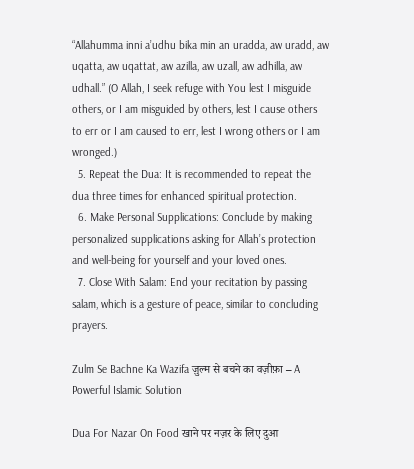“Allahumma inni a’udhu bika min an uradda, aw uradd, aw uqatta, aw uqattat, aw azilla, aw uzall, aw adhilla, aw udhall.” (O Allah, I seek refuge with You lest I misguide others, or I am misguided by others, lest I cause others to err or I am caused to err, lest I wrong others or I am wronged.)
  5. Repeat the Dua: It is recommended to repeat the dua three times for enhanced spiritual protection.
  6. Make Personal Supplications: Conclude by making personalized supplications asking for Allah’s protection and well-being for yourself and your loved ones.
  7. Close With Salam: End your recitation by passing salam, which is a gesture of peace, similar to concluding prayers.

Zulm Se Bachne Ka Wazifa ज़ुल्म से बचने का वज़ीफ़ा – A Powerful Islamic Solution

Dua For Nazar On Food खाने पर नज़र के लिए दुआ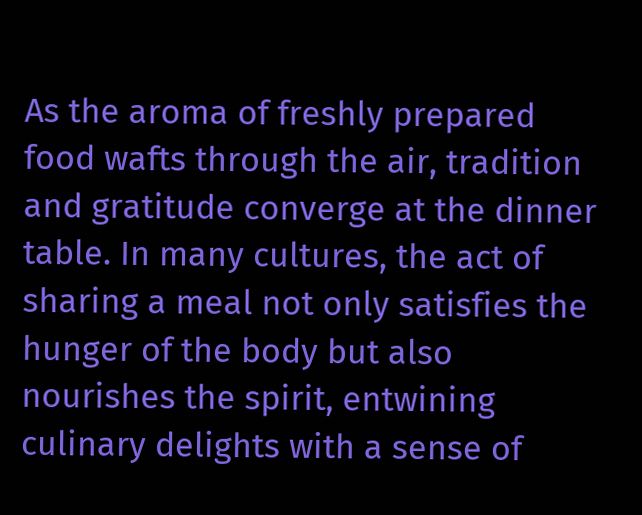As the aroma of freshly prepared food wafts through the air, tradition and gratitude converge at the dinner table. In many cultures, the act of sharing a meal not only satisfies the hunger of the body but also nourishes the spirit, entwining culinary delights with a sense of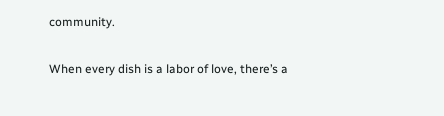community.

When every dish is a labor of love, there’s a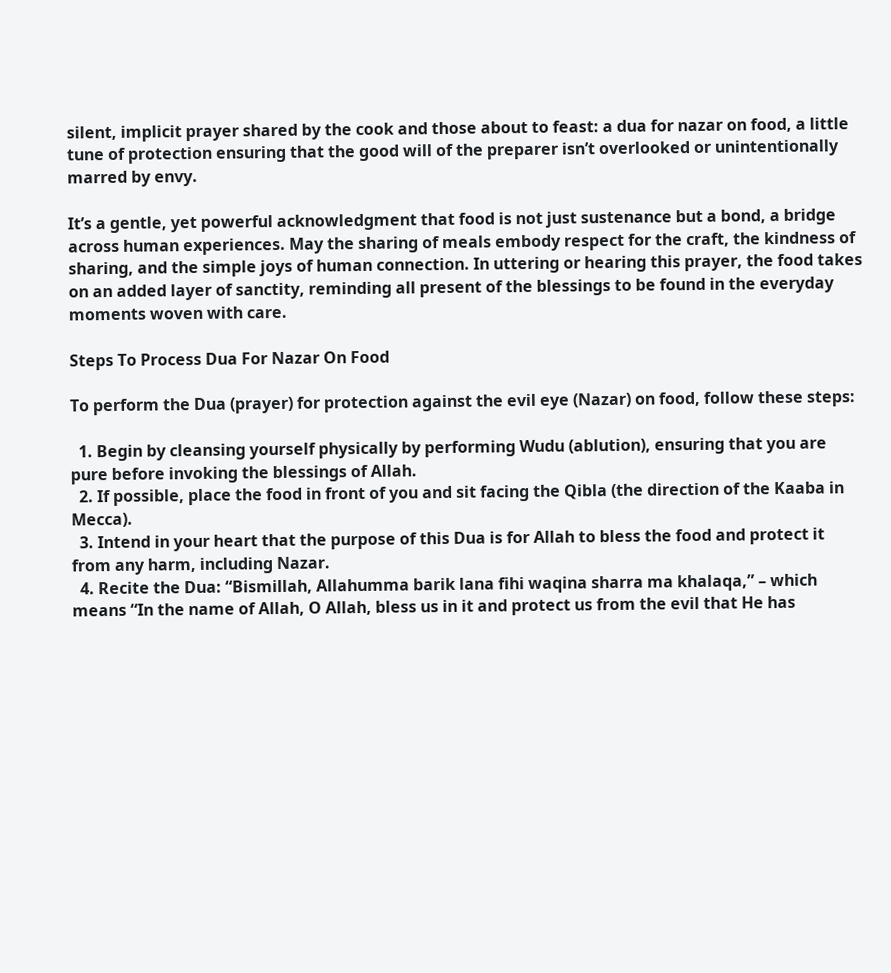silent, implicit prayer shared by the cook and those about to feast: a dua for nazar on food, a little tune of protection ensuring that the good will of the preparer isn’t overlooked or unintentionally marred by envy.

It’s a gentle, yet powerful acknowledgment that food is not just sustenance but a bond, a bridge across human experiences. May the sharing of meals embody respect for the craft, the kindness of sharing, and the simple joys of human connection. In uttering or hearing this prayer, the food takes on an added layer of sanctity, reminding all present of the blessings to be found in the everyday moments woven with care.

Steps To Process Dua For Nazar On Food

To perform the Dua (prayer) for protection against the evil eye (Nazar) on food, follow these steps:

  1. Begin by cleansing yourself physically by performing Wudu (ablution), ensuring that you are pure before invoking the blessings of Allah.
  2. If possible, place the food in front of you and sit facing the Qibla (the direction of the Kaaba in Mecca).
  3. Intend in your heart that the purpose of this Dua is for Allah to bless the food and protect it from any harm, including Nazar.
  4. Recite the Dua: “Bismillah, Allahumma barik lana fihi waqina sharra ma khalaqa,” – which means “In the name of Allah, O Allah, bless us in it and protect us from the evil that He has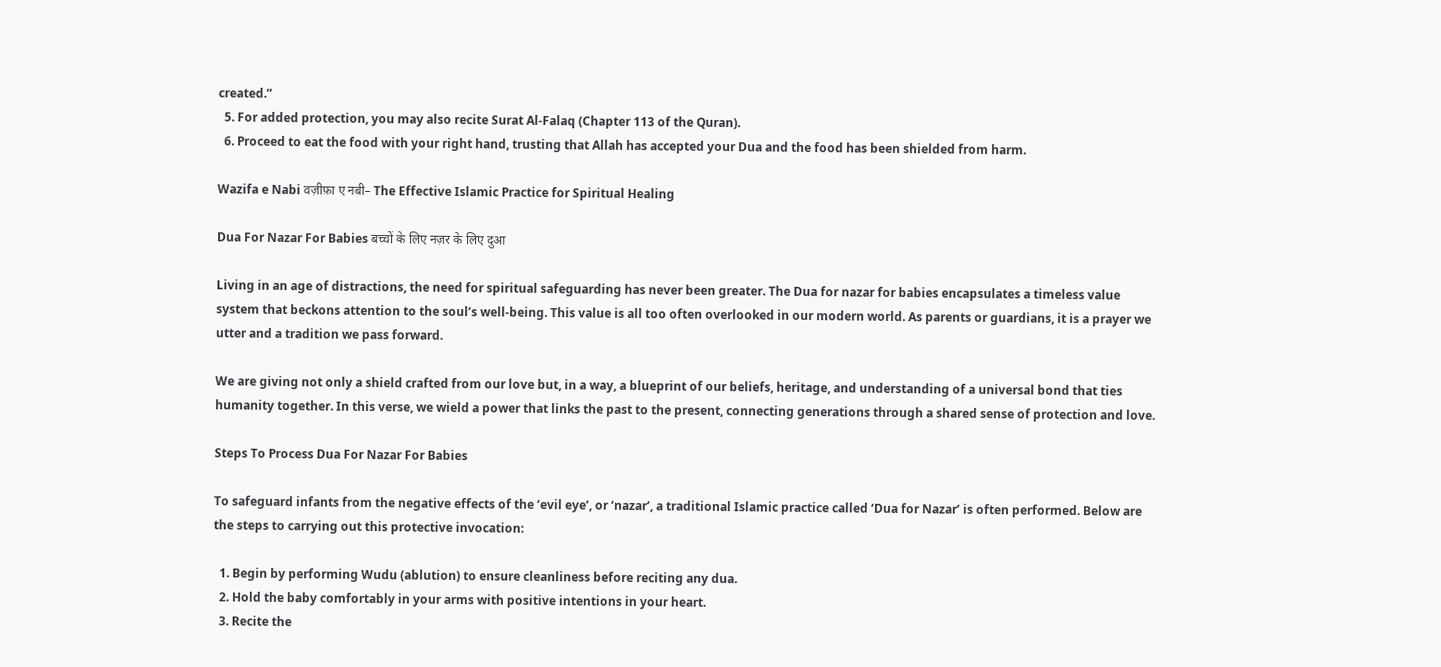created.”
  5. For added protection, you may also recite Surat Al-Falaq (Chapter 113 of the Quran).
  6. Proceed to eat the food with your right hand, trusting that Allah has accepted your Dua and the food has been shielded from harm.

Wazifa e Nabi वज़ीफ़ा ए नबी– The Effective Islamic Practice for Spiritual Healing

Dua For Nazar For Babies बच्चों के लिए नज़र के लिए दुआ

Living in an age of distractions, the need for spiritual safeguarding has never been greater. The Dua for nazar for babies encapsulates a timeless value system that beckons attention to the soul’s well-being. This value is all too often overlooked in our modern world. As parents or guardians, it is a prayer we utter and a tradition we pass forward.

We are giving not only a shield crafted from our love but, in a way, a blueprint of our beliefs, heritage, and understanding of a universal bond that ties humanity together. In this verse, we wield a power that links the past to the present, connecting generations through a shared sense of protection and love.

Steps To Process Dua For Nazar For Babies

To safeguard infants from the negative effects of the ‘evil eye’, or ‘nazar’, a traditional Islamic practice called ‘Dua for Nazar’ is often performed. Below are the steps to carrying out this protective invocation:

  1. Begin by performing Wudu (ablution) to ensure cleanliness before reciting any dua.
  2. Hold the baby comfortably in your arms with positive intentions in your heart.
  3. Recite the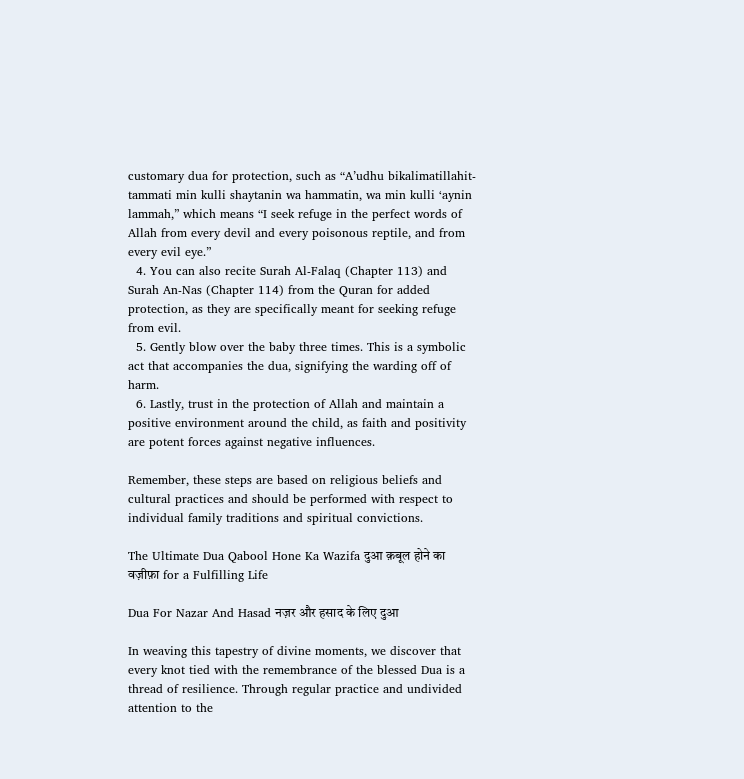customary dua for protection, such as “A’udhu bikalimatillahit-tammati min kulli shaytanin wa hammatin, wa min kulli ‘aynin lammah,” which means “I seek refuge in the perfect words of Allah from every devil and every poisonous reptile, and from every evil eye.”
  4. You can also recite Surah Al-Falaq (Chapter 113) and Surah An-Nas (Chapter 114) from the Quran for added protection, as they are specifically meant for seeking refuge from evil.
  5. Gently blow over the baby three times. This is a symbolic act that accompanies the dua, signifying the warding off of harm.
  6. Lastly, trust in the protection of Allah and maintain a positive environment around the child, as faith and positivity are potent forces against negative influences.

Remember, these steps are based on religious beliefs and cultural practices and should be performed with respect to individual family traditions and spiritual convictions.

The Ultimate Dua Qabool Hone Ka Wazifa दुआ क़बूल होने का वज़ीफ़ा for a Fulfilling Life

Dua For Nazar And Hasad नज़र और हसाद के लिए दुआ

In weaving this tapestry of divine moments, we discover that every knot tied with the remembrance of the blessed Dua is a thread of resilience. Through regular practice and undivided attention to the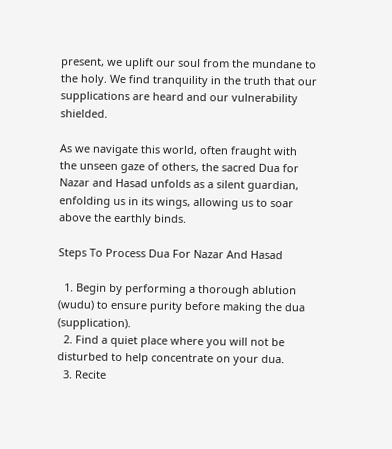present, we uplift our soul from the mundane to the holy. We find tranquility in the truth that our supplications are heard and our vulnerability shielded.

As we navigate this world, often fraught with the unseen gaze of others, the sacred Dua for Nazar and Hasad unfolds as a silent guardian, enfolding us in its wings, allowing us to soar above the earthly binds.

Steps To Process Dua For Nazar And Hasad

  1. Begin by performing a thorough ablution (wudu) to ensure purity before making the dua (supplication).
  2. Find a quiet place where you will not be disturbed to help concentrate on your dua.
  3. Recite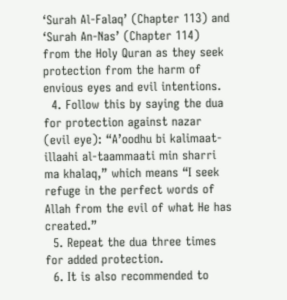‘Surah Al-Falaq’ (Chapter 113) and ‘Surah An-Nas’ (Chapter 114) from the Holy Quran as they seek protection from the harm of envious eyes and evil intentions.
  4. Follow this by saying the dua for protection against nazar (evil eye): “A’oodhu bi kalimaat-illaahi al-taammaati min sharri ma khalaq,” which means “I seek refuge in the perfect words of Allah from the evil of what He has created.”
  5. Repeat the dua three times for added protection.
  6. It is also recommended to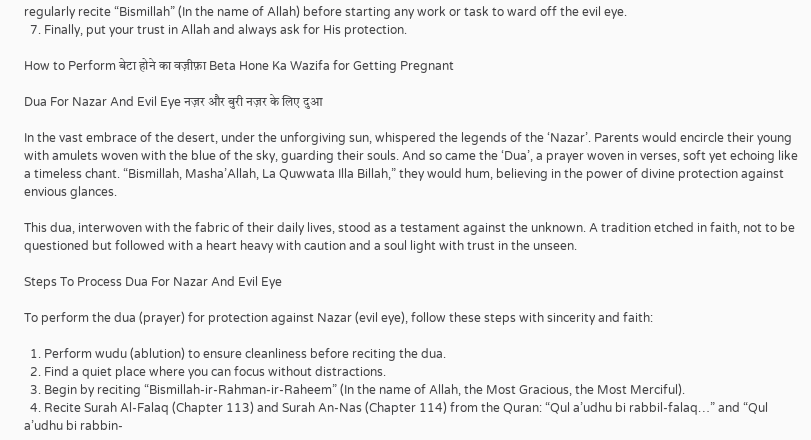regularly recite “Bismillah” (In the name of Allah) before starting any work or task to ward off the evil eye.
  7. Finally, put your trust in Allah and always ask for His protection.

How to Perform बेटा होने का वज़ीफ़ा Beta Hone Ka Wazifa for Getting Pregnant

Dua For Nazar And Evil Eye नज़र और बुरी नज़र के लिए दुआ

In the vast embrace of the desert, under the unforgiving sun, whispered the legends of the ‘Nazar’. Parents would encircle their young with amulets woven with the blue of the sky, guarding their souls. And so came the ‘Dua’, a prayer woven in verses, soft yet echoing like a timeless chant. “Bismillah, Masha’Allah, La Quwwata Illa Billah,” they would hum, believing in the power of divine protection against envious glances.

This dua, interwoven with the fabric of their daily lives, stood as a testament against the unknown. A tradition etched in faith, not to be questioned but followed with a heart heavy with caution and a soul light with trust in the unseen.

Steps To Process Dua For Nazar And Evil Eye

To perform the dua (prayer) for protection against Nazar (evil eye), follow these steps with sincerity and faith:

  1. Perform wudu (ablution) to ensure cleanliness before reciting the dua.
  2. Find a quiet place where you can focus without distractions.
  3. Begin by reciting “Bismillah-ir-Rahman-ir-Raheem” (In the name of Allah, the Most Gracious, the Most Merciful).
  4. Recite Surah Al-Falaq (Chapter 113) and Surah An-Nas (Chapter 114) from the Quran: “Qul a’udhu bi rabbil-falaq…” and “Qul a’udhu bi rabbin-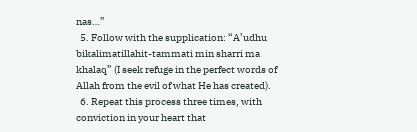nas…”
  5. Follow with the supplication: “A’udhu bikalimatillahit-tammati min sharri ma khalaq” (I seek refuge in the perfect words of Allah from the evil of what He has created).
  6. Repeat this process three times, with conviction in your heart that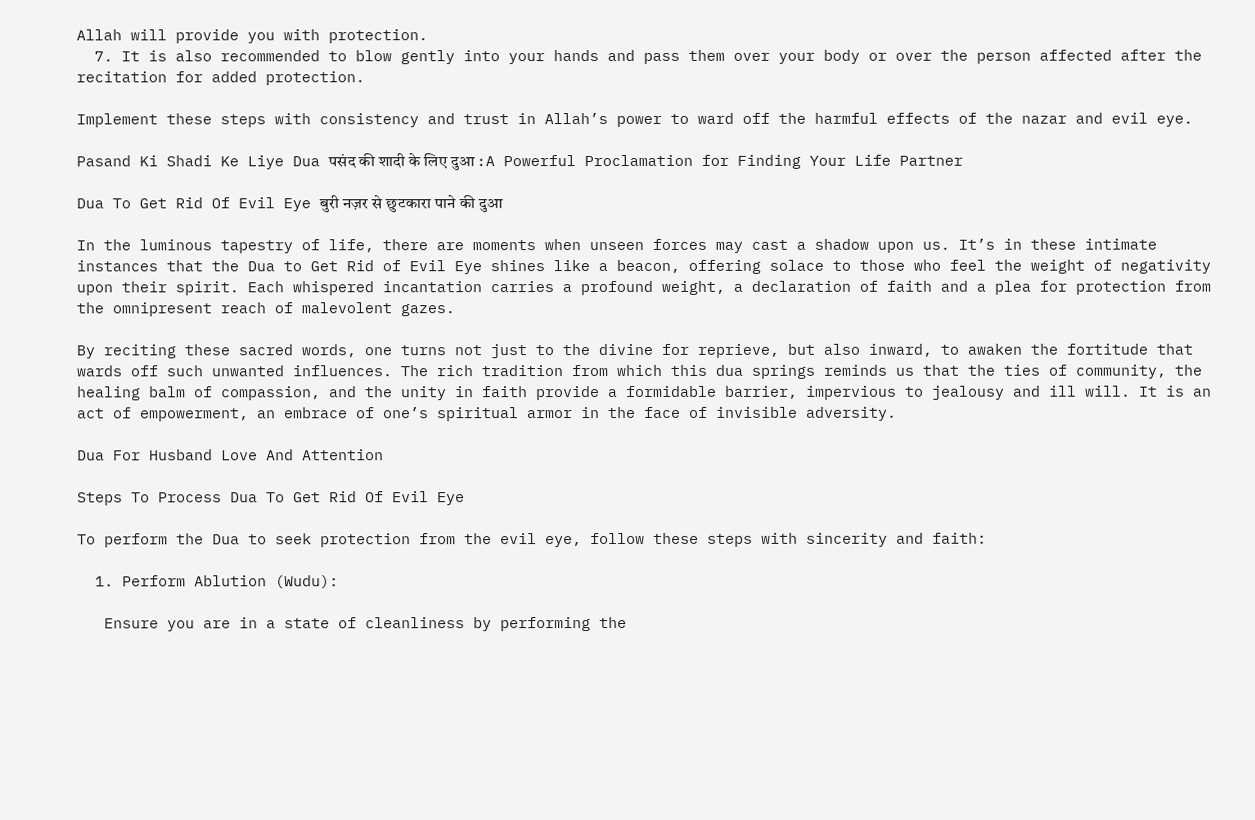Allah will provide you with protection.
  7. It is also recommended to blow gently into your hands and pass them over your body or over the person affected after the recitation for added protection.

Implement these steps with consistency and trust in Allah’s power to ward off the harmful effects of the nazar and evil eye.

Pasand Ki Shadi Ke Liye Dua पसंद की शादी के लिए दुआ : A Powerful Proclamation for Finding Your Life Partner

Dua To Get Rid Of Evil Eye बुरी नज़र से छुटकारा पाने की दुआ

In the luminous tapestry of life, there are moments when unseen forces may cast a shadow upon us. It’s in these intimate instances that the Dua to Get Rid of Evil Eye shines like a beacon, offering solace to those who feel the weight of negativity upon their spirit. Each whispered incantation carries a profound weight, a declaration of faith and a plea for protection from the omnipresent reach of malevolent gazes.

By reciting these sacred words, one turns not just to the divine for reprieve, but also inward, to awaken the fortitude that wards off such unwanted influences. The rich tradition from which this dua springs reminds us that the ties of community, the healing balm of compassion, and the unity in faith provide a formidable barrier, impervious to jealousy and ill will. It is an act of empowerment, an embrace of one’s spiritual armor in the face of invisible adversity.

Dua For Husband Love And Attention

Steps To Process Dua To Get Rid Of Evil Eye

To perform the Dua to seek protection from the evil eye, follow these steps with sincerity and faith:

  1. Perform Ablution (Wudu):

   Ensure you are in a state of cleanliness by performing the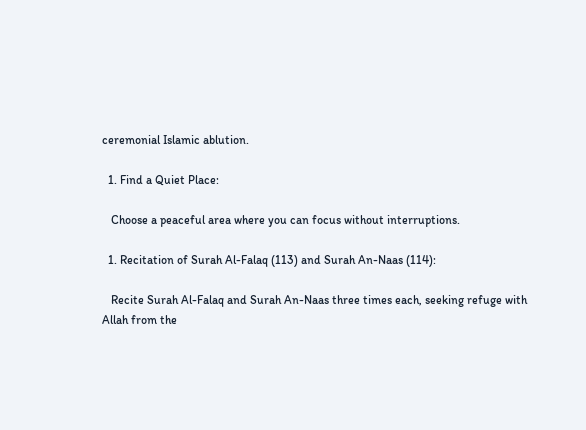ceremonial Islamic ablution.

  1. Find a Quiet Place:

   Choose a peaceful area where you can focus without interruptions.

  1. Recitation of Surah Al-Falaq (113) and Surah An-Naas (114):

   Recite Surah Al-Falaq and Surah An-Naas three times each, seeking refuge with Allah from the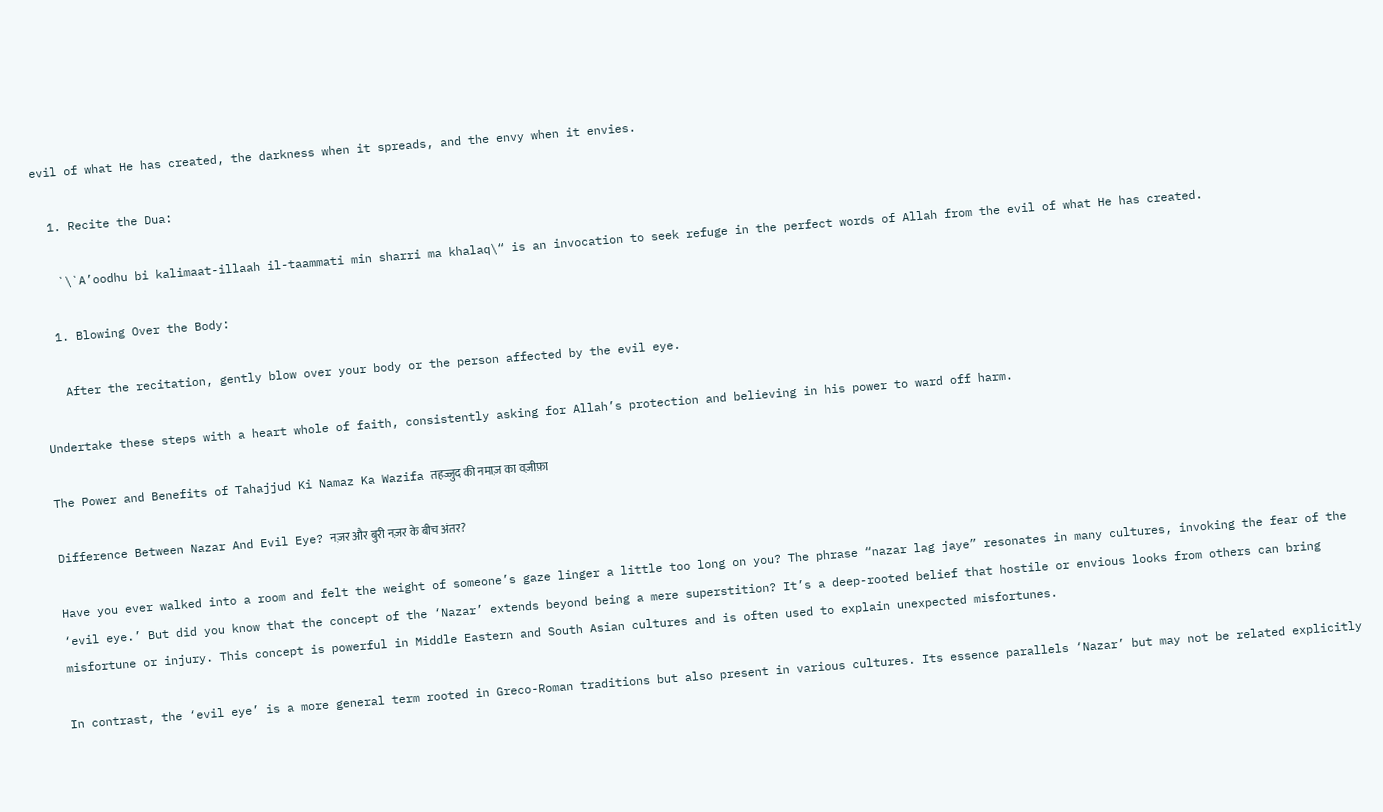evil of what He has created, the darkness when it spreads, and the envy when it envies.

  1. Recite the Dua:

   `\`A’oodhu bi kalimaat-illaah il-taammati min sharri ma khalaq\“ is an invocation to seek refuge in the perfect words of Allah from the evil of what He has created.

  1. Blowing Over the Body:

   After the recitation, gently blow over your body or the person affected by the evil eye.

Undertake these steps with a heart whole of faith, consistently asking for Allah’s protection and believing in his power to ward off harm.

The Power and Benefits of Tahajjud Ki Namaz Ka Wazifa तहज्जुद की नमाज़ का वज़ीफ़ा

Difference Between Nazar And Evil Eye? नज़र और बुरी नज़र के बीच अंतर?

Have you ever walked into a room and felt the weight of someone’s gaze linger a little too long on you? The phrase “nazar lag jaye” resonates in many cultures, invoking the fear of the ‘evil eye.’ But did you know that the concept of the ‘Nazar’ extends beyond being a mere superstition? It’s a deep-rooted belief that hostile or envious looks from others can bring misfortune or injury. This concept is powerful in Middle Eastern and South Asian cultures and is often used to explain unexpected misfortunes.

In contrast, the ‘evil eye’ is a more general term rooted in Greco-Roman traditions but also present in various cultures. Its essence parallels ‘Nazar’ but may not be related explicitly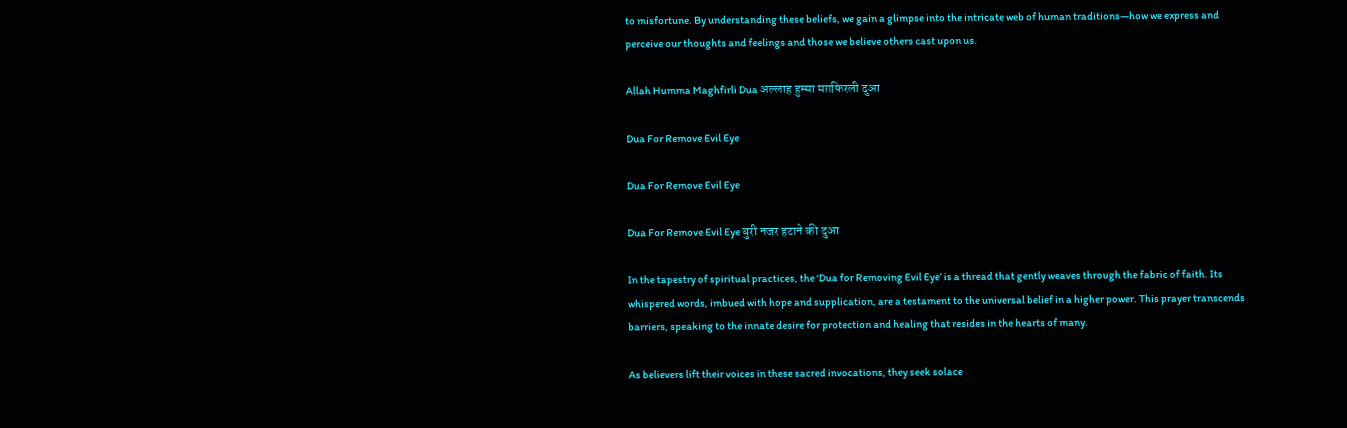to misfortune. By understanding these beliefs, we gain a glimpse into the intricate web of human traditions—how we express and perceive our thoughts and feelings and those we believe others cast upon us.

Allah Humma Maghfirli Dua अल्लाह हुम्मा मग़फिरली दुआ

Dua For Remove Evil Eye

Dua For Remove Evil Eye

Dua For Remove Evil Eye बुरी नजर हटाने की दुआ

In the tapestry of spiritual practices, the ‘Dua for Removing Evil Eye’ is a thread that gently weaves through the fabric of faith. Its whispered words, imbued with hope and supplication, are a testament to the universal belief in a higher power. This prayer transcends barriers, speaking to the innate desire for protection and healing that resides in the hearts of many.

As believers lift their voices in these sacred invocations, they seek solace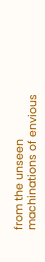from the unseen machinations of envious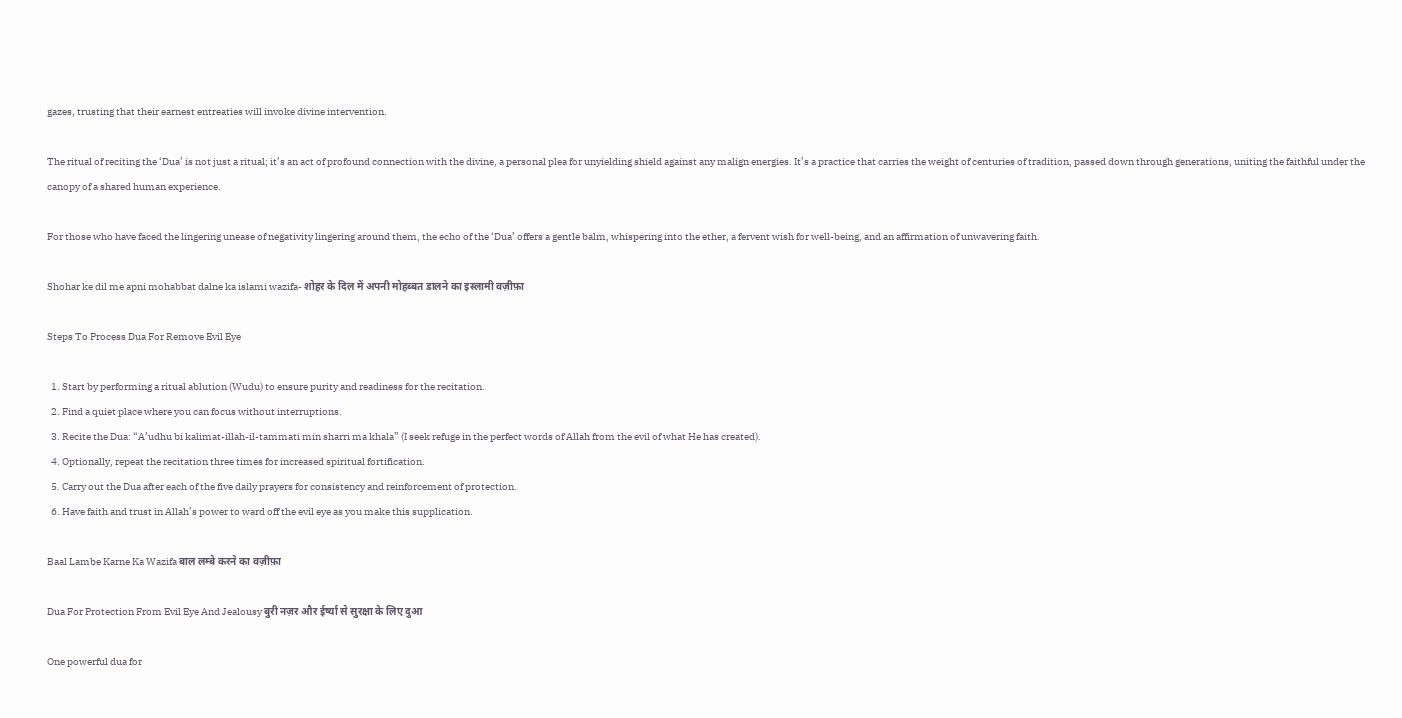gazes, trusting that their earnest entreaties will invoke divine intervention.

The ritual of reciting the ‘Dua’ is not just a ritual; it’s an act of profound connection with the divine, a personal plea for unyielding shield against any malign energies. It’s a practice that carries the weight of centuries of tradition, passed down through generations, uniting the faithful under the canopy of a shared human experience.

For those who have faced the lingering unease of negativity lingering around them, the echo of the ‘Dua’ offers a gentle balm, whispering into the ether, a fervent wish for well-being, and an affirmation of unwavering faith.

Shohar ke dil me apni mohabbat dalne ka islami wazifa- शोहर के दिल में अपनी मोहब्बत डालने का इस्लामी वज़ीफ़ा

Steps To Process Dua For Remove Evil Eye

  1. Start by performing a ritual ablution (Wudu) to ensure purity and readiness for the recitation.
  2. Find a quiet place where you can focus without interruptions.
  3. Recite the Dua: “A’udhu bi kalimat-illah-il-tammati min sharri ma khala” (I seek refuge in the perfect words of Allah from the evil of what He has created).
  4. Optionally, repeat the recitation three times for increased spiritual fortification.
  5. Carry out the Dua after each of the five daily prayers for consistency and reinforcement of protection.
  6. Have faith and trust in Allah’s power to ward off the evil eye as you make this supplication.

Baal Lambe Karne Ka Wazifa बाल लम्बे करने का वज़ीफ़ा

Dua For Protection From Evil Eye And Jealousy बुरी नज़र और ईर्ष्या से सुरक्षा के लिए दुआ

One powerful dua for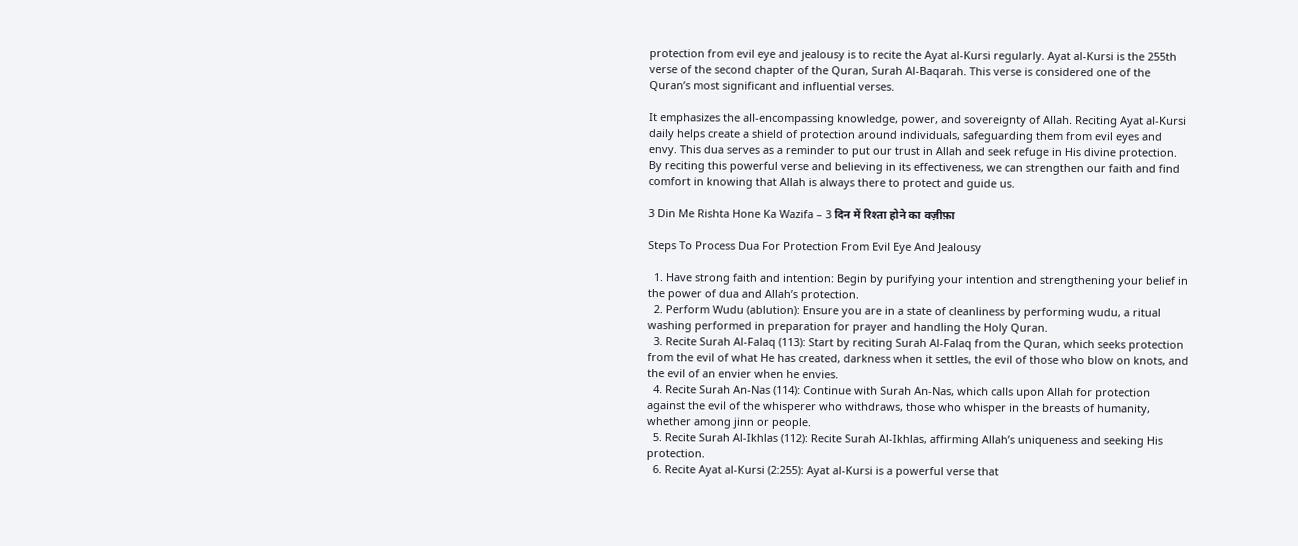protection from evil eye and jealousy is to recite the Ayat al-Kursi regularly. Ayat al-Kursi is the 255th verse of the second chapter of the Quran, Surah Al-Baqarah. This verse is considered one of the Quran’s most significant and influential verses.

It emphasizes the all-encompassing knowledge, power, and sovereignty of Allah. Reciting Ayat al-Kursi daily helps create a shield of protection around individuals, safeguarding them from evil eyes and envy. This dua serves as a reminder to put our trust in Allah and seek refuge in His divine protection. By reciting this powerful verse and believing in its effectiveness, we can strengthen our faith and find comfort in knowing that Allah is always there to protect and guide us.

3 Din Me Rishta Hone Ka Wazifa – 3 दिन में रिश्ता होने का वज़ीफ़ा

Steps To Process Dua For Protection From Evil Eye And Jealousy

  1. Have strong faith and intention: Begin by purifying your intention and strengthening your belief in the power of dua and Allah’s protection.
  2. Perform Wudu (ablution): Ensure you are in a state of cleanliness by performing wudu, a ritual washing performed in preparation for prayer and handling the Holy Quran.
  3. Recite Surah Al-Falaq (113): Start by reciting Surah Al-Falaq from the Quran, which seeks protection from the evil of what He has created, darkness when it settles, the evil of those who blow on knots, and the evil of an envier when he envies.
  4. Recite Surah An-Nas (114): Continue with Surah An-Nas, which calls upon Allah for protection against the evil of the whisperer who withdraws, those who whisper in the breasts of humanity, whether among jinn or people.
  5. Recite Surah Al-Ikhlas (112): Recite Surah Al-Ikhlas, affirming Allah’s uniqueness and seeking His protection.
  6. Recite Ayat al-Kursi (2:255): Ayat al-Kursi is a powerful verse that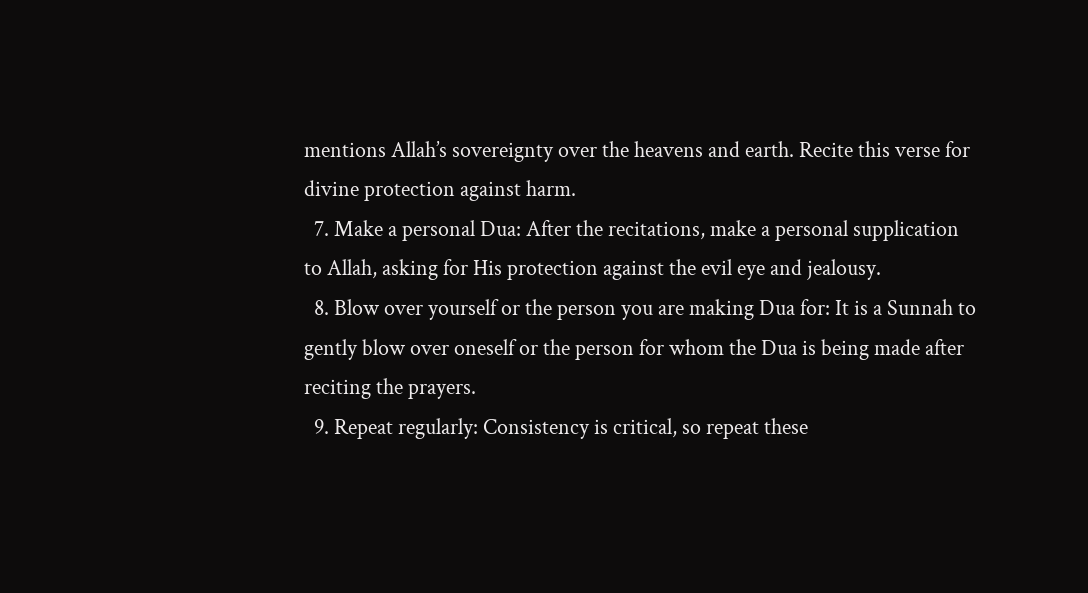mentions Allah’s sovereignty over the heavens and earth. Recite this verse for divine protection against harm.
  7. Make a personal Dua: After the recitations, make a personal supplication to Allah, asking for His protection against the evil eye and jealousy.
  8. Blow over yourself or the person you are making Dua for: It is a Sunnah to gently blow over oneself or the person for whom the Dua is being made after reciting the prayers.
  9. Repeat regularly: Consistency is critical, so repeat these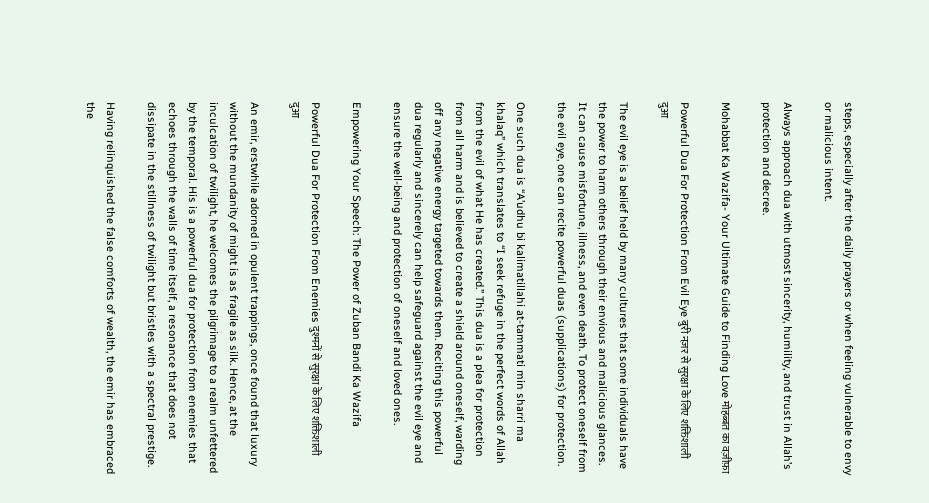steps, especially after the daily prayers or when feeling vulnerable to envy or malicious intent.

Always approach dua with utmost sincerity, humility, and trust in Allah’s protection and decree.

Mohabbat Ka Wazifa- Your Ultimate Guide to Finding Love मोहब्बत का वज़ीफ़ा

Powerful Dua For Protection From Evil Eye बुरी नज़र से सुरक्षा के लिए शक्तिशाली दुआ

The evil eye is a belief held by many cultures that some individuals have the power to harm others through their envious and malicious glances. It can cause misfortune, illness, and even death. To protect oneself from the evil eye, one can recite powerful duas (supplications) for protection.

One such dua is “A’udhu bi kalimatillahi at-tammati min sharri ma khalaq” which translates to “I seek refuge in the perfect words of Allah from the evil of what He has created.” This dua is a plea for protection from all harm and is believed to create a shield around oneself, warding off any negative energy targeted towards them. Reciting this powerful dua regularly and sincerely can help safeguard against the evil eye and ensure the well-being and protection of oneself and loved ones.

Empowering Your Speech: The Power of Zuban Bandi Ka Wazifa

Powerful Dua For Protection From Enemies दुश्मनों से सुरक्षा के लिए शक्तिशाली दुआ

An emir, erstwhile adorned in opulent trappings, once found that luxury without the mundanity of might is as fragile as silk. Hence, at the inculcation of twilight, he welcomes the pilgrimage to a realm unfettered by the temporal. His is a powerful dua for protection from enemies that echoes through the walls of time itself, a resonance that does not dissipate in the stillness of twilight but bristles with a spectral prestige.

Having relinquished the false comforts of wealth, the emir has embraced the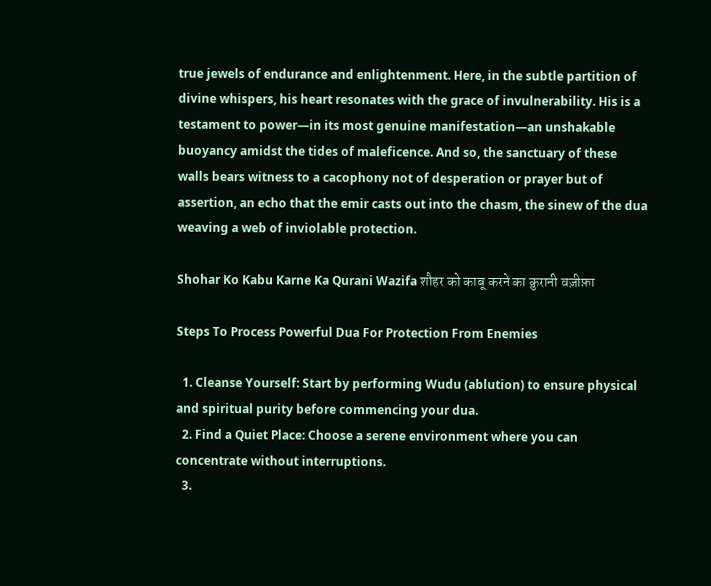true jewels of endurance and enlightenment. Here, in the subtle partition of divine whispers, his heart resonates with the grace of invulnerability. His is a testament to power—in its most genuine manifestation—an unshakable buoyancy amidst the tides of maleficence. And so, the sanctuary of these walls bears witness to a cacophony not of desperation or prayer but of assertion, an echo that the emir casts out into the chasm, the sinew of the dua weaving a web of inviolable protection.

Shohar Ko Kabu Karne Ka Qurani Wazifa शौहर को काबू करने का क़ुरानी वज़ीफ़ा

Steps To Process Powerful Dua For Protection From Enemies

  1. Cleanse Yourself: Start by performing Wudu (ablution) to ensure physical and spiritual purity before commencing your dua.
  2. Find a Quiet Place: Choose a serene environment where you can concentrate without interruptions.
  3.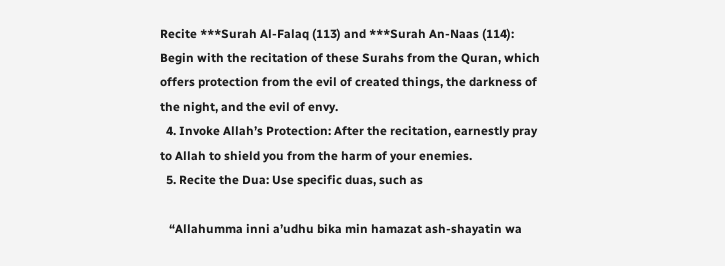Recite ***Surah Al-Falaq (113) and ***Surah An-Naas (114): Begin with the recitation of these Surahs from the Quran, which offers protection from the evil of created things, the darkness of the night, and the evil of envy.
  4. Invoke Allah’s Protection: After the recitation, earnestly pray to Allah to shield you from the harm of your enemies.
  5. Recite the Dua: Use specific duas, such as

   “Allahumma inni a’udhu bika min hamazat ash-shayatin wa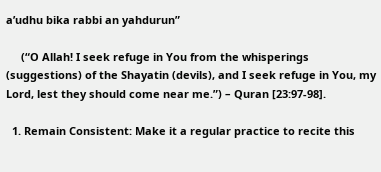a’udhu bika rabbi an yahdurun”

     (“O Allah! I seek refuge in You from the whisperings (suggestions) of the Shayatin (devils), and I seek refuge in You, my Lord, lest they should come near me.”) – Quran [23:97-98].

  1. Remain Consistent: Make it a regular practice to recite this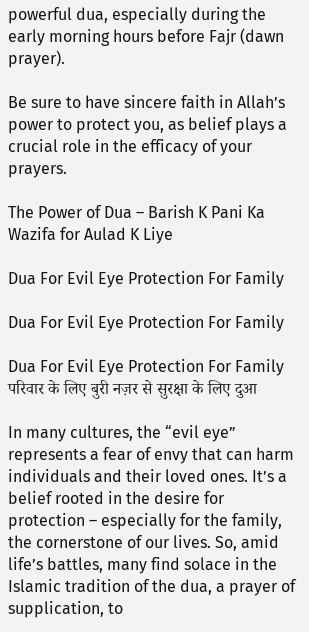powerful dua, especially during the early morning hours before Fajr (dawn prayer).

Be sure to have sincere faith in Allah’s power to protect you, as belief plays a crucial role in the efficacy of your prayers.

The Power of Dua – Barish K Pani Ka Wazifa for Aulad K Liye

Dua For Evil Eye Protection For Family

Dua For Evil Eye Protection For Family

Dua For Evil Eye Protection For Family परिवार के लिए बुरी नज़र से सुरक्षा के लिए दुआ

In many cultures, the “evil eye” represents a fear of envy that can harm individuals and their loved ones. It’s a belief rooted in the desire for protection – especially for the family, the cornerstone of our lives. So, amid life’s battles, many find solace in the Islamic tradition of the dua, a prayer of supplication, to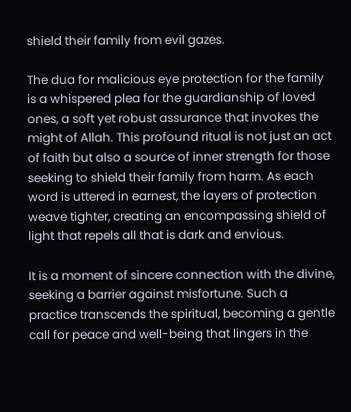shield their family from evil gazes.

The dua for malicious eye protection for the family is a whispered plea for the guardianship of loved ones, a soft yet robust assurance that invokes the might of Allah. This profound ritual is not just an act of faith but also a source of inner strength for those seeking to shield their family from harm. As each word is uttered in earnest, the layers of protection weave tighter, creating an encompassing shield of light that repels all that is dark and envious.

It is a moment of sincere connection with the divine, seeking a barrier against misfortune. Such a practice transcends the spiritual, becoming a gentle call for peace and well-being that lingers in the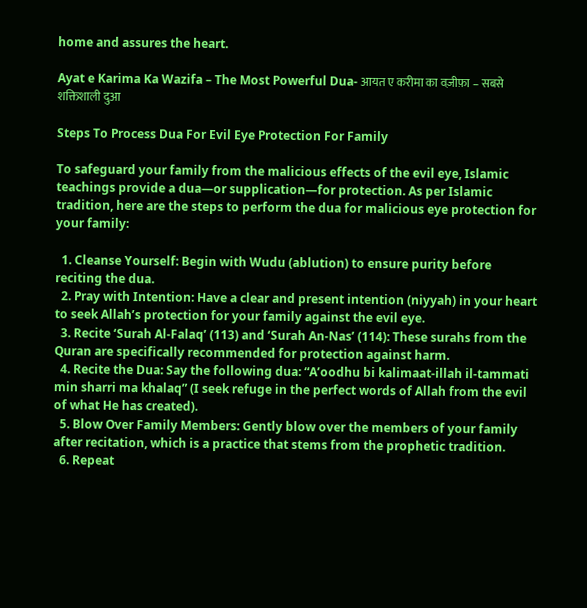home and assures the heart.

Ayat e Karima Ka Wazifa – The Most Powerful Dua- आयत ए करीमा का वज़ीफ़ा – सबसे शक्तिशाली दुआ

Steps To Process Dua For Evil Eye Protection For Family

To safeguard your family from the malicious effects of the evil eye, Islamic teachings provide a dua—or supplication—for protection. As per Islamic tradition, here are the steps to perform the dua for malicious eye protection for your family:

  1. Cleanse Yourself: Begin with Wudu (ablution) to ensure purity before reciting the dua.
  2. Pray with Intention: Have a clear and present intention (niyyah) in your heart to seek Allah’s protection for your family against the evil eye.
  3. Recite ‘Surah Al-Falaq’ (113) and ‘Surah An-Nas’ (114): These surahs from the Quran are specifically recommended for protection against harm.
  4. Recite the Dua: Say the following dua: “A’oodhu bi kalimaat-illah il-tammati min sharri ma khalaq” (I seek refuge in the perfect words of Allah from the evil of what He has created).
  5. Blow Over Family Members: Gently blow over the members of your family after recitation, which is a practice that stems from the prophetic tradition.
  6. Repeat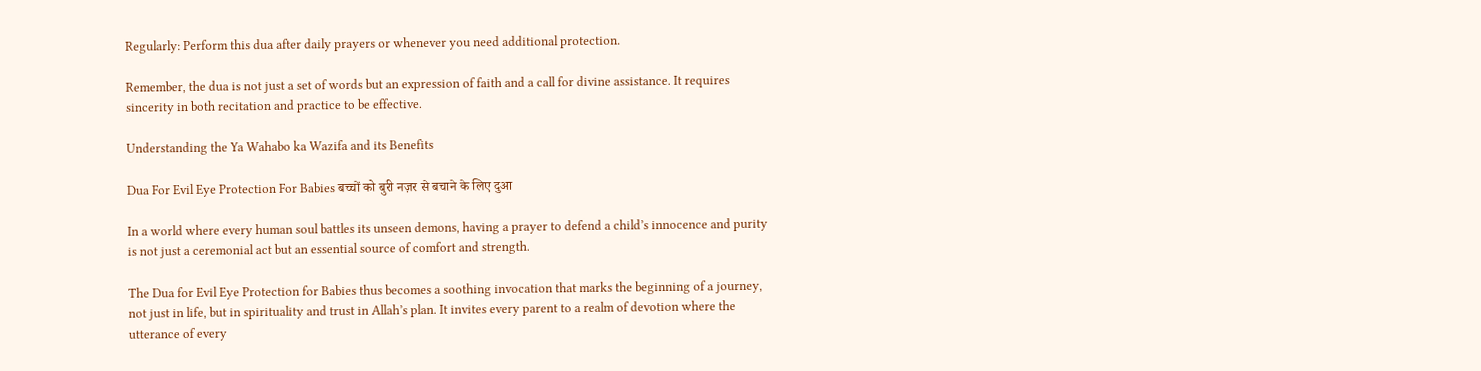Regularly: Perform this dua after daily prayers or whenever you need additional protection.

Remember, the dua is not just a set of words but an expression of faith and a call for divine assistance. It requires sincerity in both recitation and practice to be effective.

Understanding the Ya Wahabo ka Wazifa and its Benefits

Dua For Evil Eye Protection For Babies बच्चों को बुरी नज़र से बचाने के लिए दुआ

In a world where every human soul battles its unseen demons, having a prayer to defend a child’s innocence and purity is not just a ceremonial act but an essential source of comfort and strength.

The Dua for Evil Eye Protection for Babies thus becomes a soothing invocation that marks the beginning of a journey, not just in life, but in spirituality and trust in Allah’s plan. It invites every parent to a realm of devotion where the utterance of every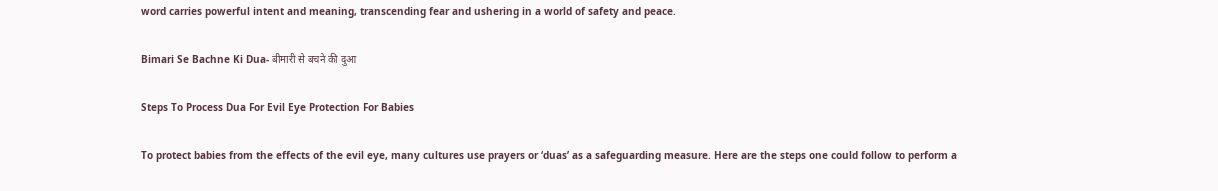word carries powerful intent and meaning, transcending fear and ushering in a world of safety and peace.

Bimari Se Bachne Ki Dua- बीमारी से बचने की दुआ

Steps To Process Dua For Evil Eye Protection For Babies

To protect babies from the effects of the evil eye, many cultures use prayers or ‘duas’ as a safeguarding measure. Here are the steps one could follow to perform a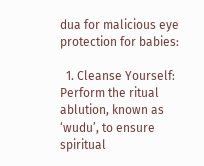dua for malicious eye protection for babies:

  1. Cleanse Yourself: Perform the ritual ablution, known as ‘wudu’, to ensure spiritual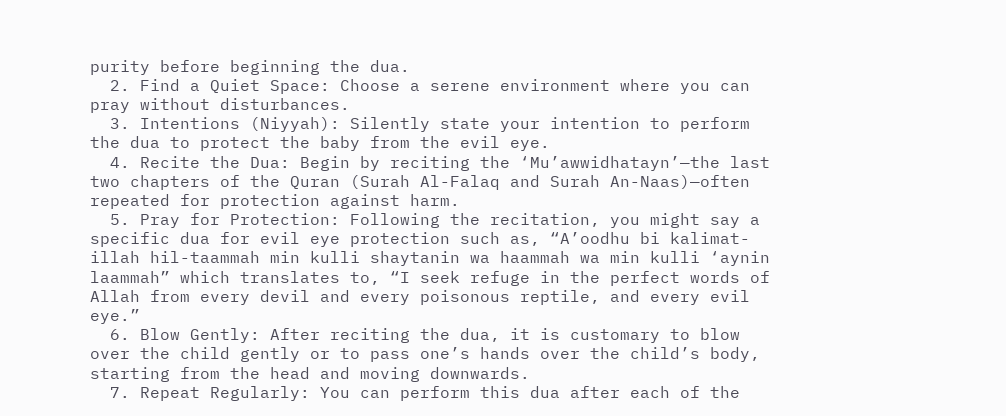purity before beginning the dua.
  2. Find a Quiet Space: Choose a serene environment where you can pray without disturbances.
  3. Intentions (Niyyah): Silently state your intention to perform the dua to protect the baby from the evil eye.
  4. Recite the Dua: Begin by reciting the ‘Mu’awwidhatayn’—the last two chapters of the Quran (Surah Al-Falaq and Surah An-Naas)—often repeated for protection against harm.
  5. Pray for Protection: Following the recitation, you might say a specific dua for evil eye protection such as, “A’oodhu bi kalimat-illah hil-taammah min kulli shaytanin wa haammah wa min kulli ‘aynin laammah” which translates to, “I seek refuge in the perfect words of Allah from every devil and every poisonous reptile, and every evil eye.”
  6. Blow Gently: After reciting the dua, it is customary to blow over the child gently or to pass one’s hands over the child’s body, starting from the head and moving downwards.
  7. Repeat Regularly: You can perform this dua after each of the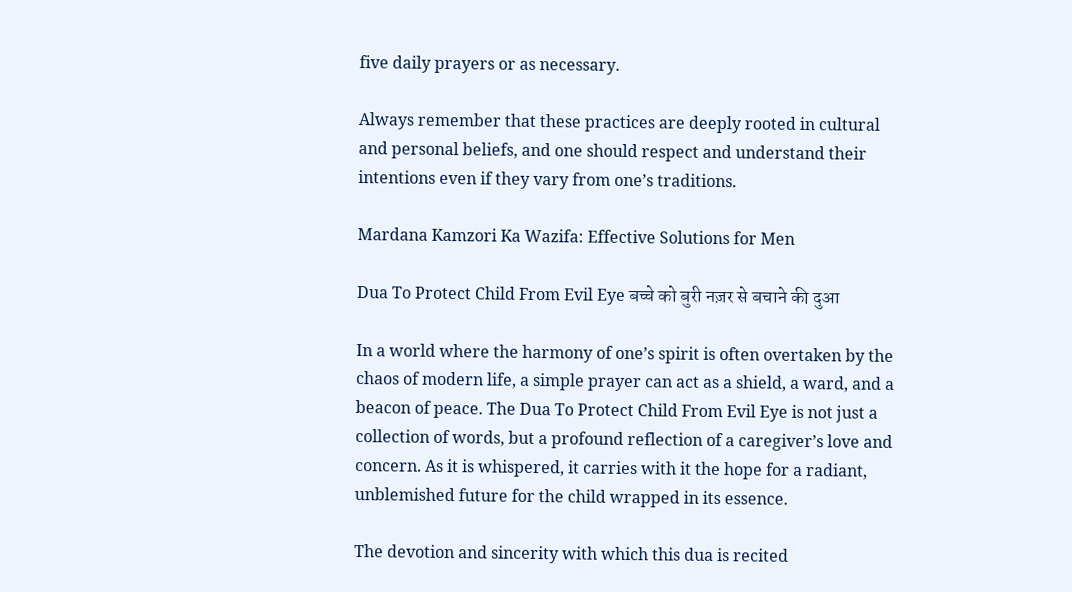five daily prayers or as necessary.

Always remember that these practices are deeply rooted in cultural and personal beliefs, and one should respect and understand their intentions even if they vary from one’s traditions.

Mardana Kamzori Ka Wazifa: Effective Solutions for Men

Dua To Protect Child From Evil Eye बच्चे को बुरी नज़र से बचाने की दुआ

In a world where the harmony of one’s spirit is often overtaken by the chaos of modern life, a simple prayer can act as a shield, a ward, and a beacon of peace. The Dua To Protect Child From Evil Eye is not just a collection of words, but a profound reflection of a caregiver’s love and concern. As it is whispered, it carries with it the hope for a radiant, unblemished future for the child wrapped in its essence.

The devotion and sincerity with which this dua is recited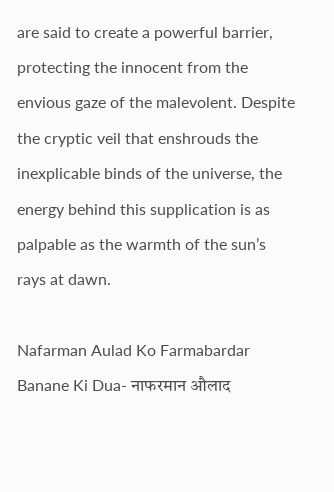are said to create a powerful barrier, protecting the innocent from the envious gaze of the malevolent. Despite the cryptic veil that enshrouds the inexplicable binds of the universe, the energy behind this supplication is as palpable as the warmth of the sun’s rays at dawn.

Nafarman Aulad Ko Farmabardar Banane Ki Dua- नाफरमान औलाद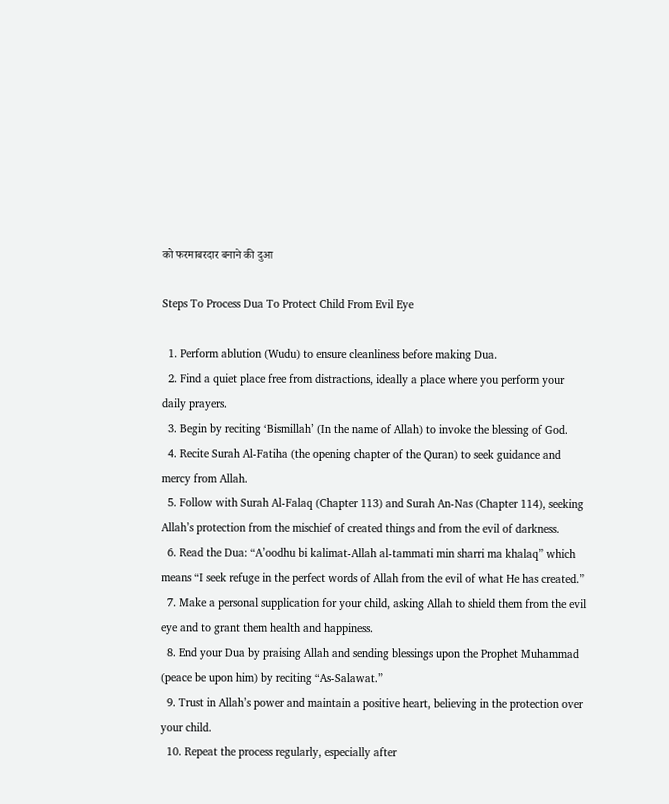को फरमाबरदार बनाने की दुआ

Steps To Process Dua To Protect Child From Evil Eye

  1. Perform ablution (Wudu) to ensure cleanliness before making Dua.
  2. Find a quiet place free from distractions, ideally a place where you perform your daily prayers.
  3. Begin by reciting ‘Bismillah’ (In the name of Allah) to invoke the blessing of God.
  4. Recite Surah Al-Fatiha (the opening chapter of the Quran) to seek guidance and mercy from Allah.
  5. Follow with Surah Al-Falaq (Chapter 113) and Surah An-Nas (Chapter 114), seeking Allah’s protection from the mischief of created things and from the evil of darkness.
  6. Read the Dua: “A’oodhu bi kalimat-Allah al-tammati min sharri ma khalaq” which means “I seek refuge in the perfect words of Allah from the evil of what He has created.”
  7. Make a personal supplication for your child, asking Allah to shield them from the evil eye and to grant them health and happiness.
  8. End your Dua by praising Allah and sending blessings upon the Prophet Muhammad (peace be upon him) by reciting “As-Salawat.”
  9. Trust in Allah’s power and maintain a positive heart, believing in the protection over your child.
  10. Repeat the process regularly, especially after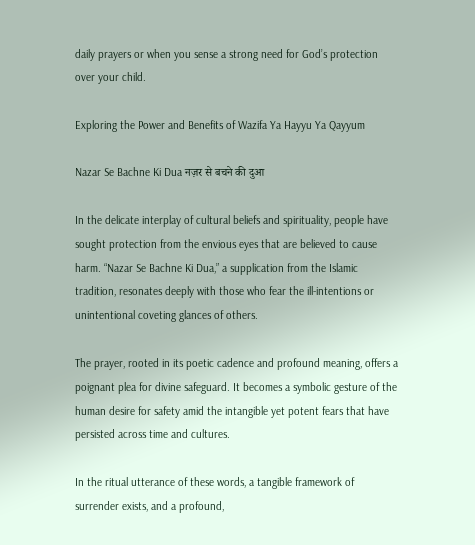daily prayers or when you sense a strong need for God’s protection over your child.

Exploring the Power and Benefits of Wazifa Ya Hayyu Ya Qayyum

Nazar Se Bachne Ki Dua नज़र से बचने की दुआ

In the delicate interplay of cultural beliefs and spirituality, people have sought protection from the envious eyes that are believed to cause harm. “Nazar Se Bachne Ki Dua,” a supplication from the Islamic tradition, resonates deeply with those who fear the ill-intentions or unintentional coveting glances of others.

The prayer, rooted in its poetic cadence and profound meaning, offers a poignant plea for divine safeguard. It becomes a symbolic gesture of the human desire for safety amid the intangible yet potent fears that have persisted across time and cultures.

In the ritual utterance of these words, a tangible framework of surrender exists, and a profound,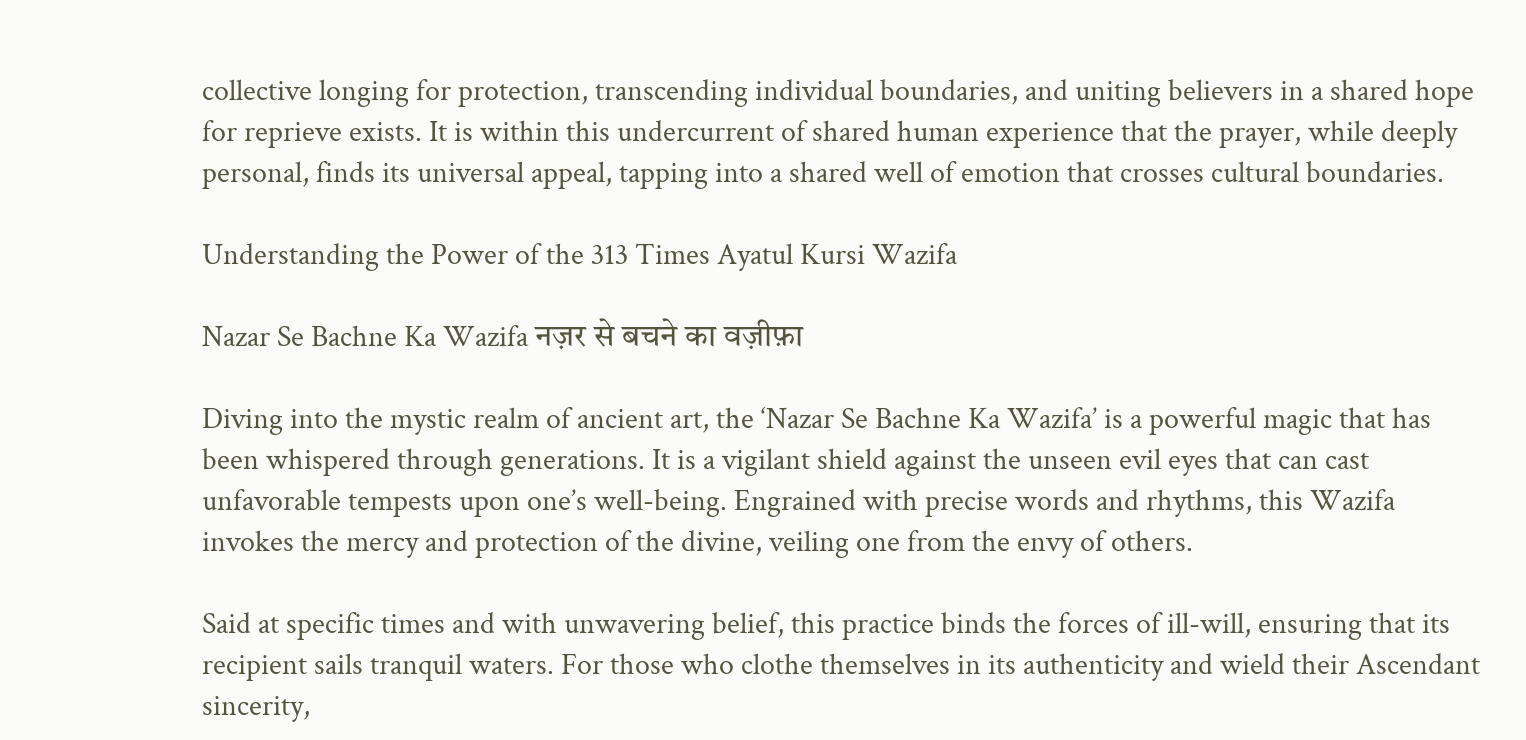collective longing for protection, transcending individual boundaries, and uniting believers in a shared hope for reprieve exists. It is within this undercurrent of shared human experience that the prayer, while deeply personal, finds its universal appeal, tapping into a shared well of emotion that crosses cultural boundaries.

Understanding the Power of the 313 Times Ayatul Kursi Wazifa

Nazar Se Bachne Ka Wazifa नज़र से बचने का वज़ीफ़ा

Diving into the mystic realm of ancient art, the ‘Nazar Se Bachne Ka Wazifa’ is a powerful magic that has been whispered through generations. It is a vigilant shield against the unseen evil eyes that can cast unfavorable tempests upon one’s well-being. Engrained with precise words and rhythms, this Wazifa invokes the mercy and protection of the divine, veiling one from the envy of others.

Said at specific times and with unwavering belief, this practice binds the forces of ill-will, ensuring that its recipient sails tranquil waters. For those who clothe themselves in its authenticity and wield their Ascendant sincerity,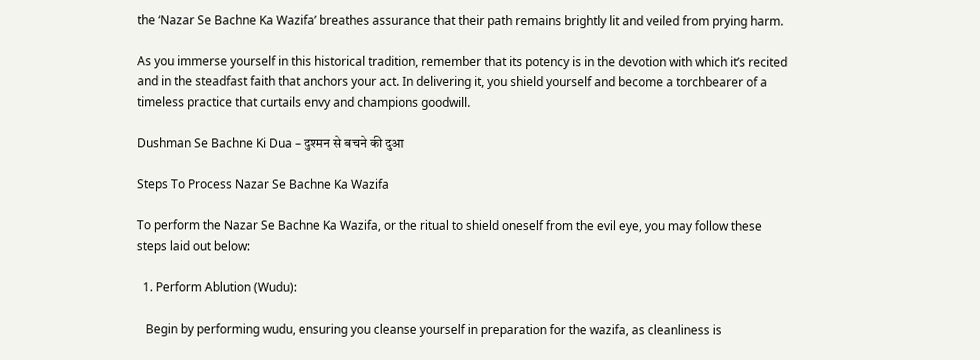the ‘Nazar Se Bachne Ka Wazifa’ breathes assurance that their path remains brightly lit and veiled from prying harm.

As you immerse yourself in this historical tradition, remember that its potency is in the devotion with which it’s recited and in the steadfast faith that anchors your act. In delivering it, you shield yourself and become a torchbearer of a timeless practice that curtails envy and champions goodwill.

Dushman Se Bachne Ki Dua – दुश्मन से बचने की दुआ

Steps To Process Nazar Se Bachne Ka Wazifa

To perform the Nazar Se Bachne Ka Wazifa, or the ritual to shield oneself from the evil eye, you may follow these steps laid out below:

  1. Perform Ablution (Wudu):

   Begin by performing wudu, ensuring you cleanse yourself in preparation for the wazifa, as cleanliness is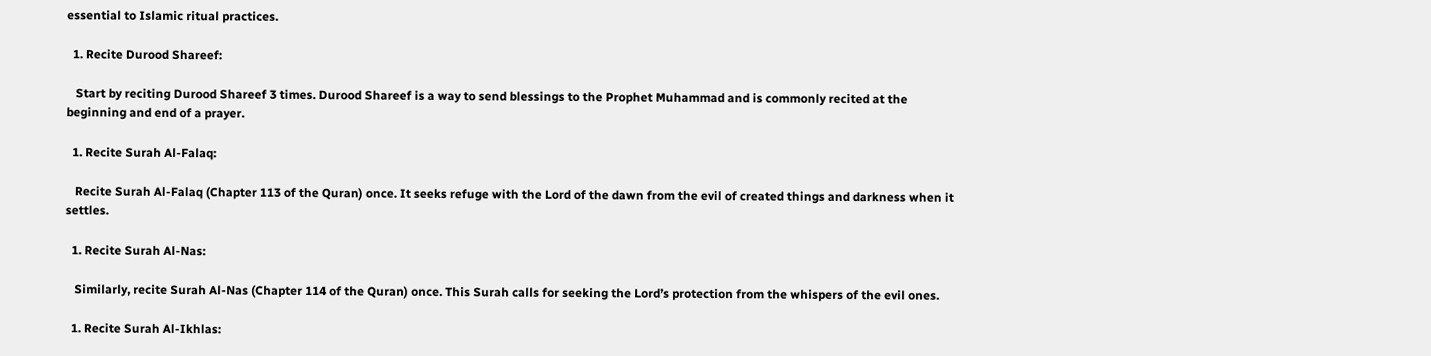essential to Islamic ritual practices.

  1. Recite Durood Shareef:

   Start by reciting Durood Shareef 3 times. Durood Shareef is a way to send blessings to the Prophet Muhammad and is commonly recited at the beginning and end of a prayer.

  1. Recite Surah Al-Falaq:

   Recite Surah Al-Falaq (Chapter 113 of the Quran) once. It seeks refuge with the Lord of the dawn from the evil of created things and darkness when it settles.

  1. Recite Surah Al-Nas:

   Similarly, recite Surah Al-Nas (Chapter 114 of the Quran) once. This Surah calls for seeking the Lord’s protection from the whispers of the evil ones.

  1. Recite Surah Al-Ikhlas: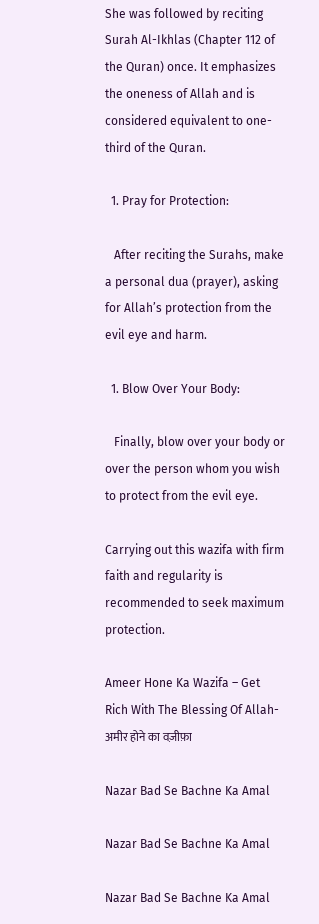She was followed by reciting Surah Al-Ikhlas (Chapter 112 of the Quran) once. It emphasizes the oneness of Allah and is considered equivalent to one-third of the Quran.

  1. Pray for Protection:

   After reciting the Surahs, make a personal dua (prayer), asking for Allah’s protection from the evil eye and harm.

  1. Blow Over Your Body:

   Finally, blow over your body or over the person whom you wish to protect from the evil eye.

Carrying out this wazifa with firm faith and regularity is recommended to seek maximum protection.

Ameer Hone Ka Wazifa – Get Rich With The Blessing Of Allah- अमीर होने का वज़ीफ़ा

Nazar Bad Se Bachne Ka Amal

Nazar Bad Se Bachne Ka Amal

Nazar Bad Se Bachne Ka Amal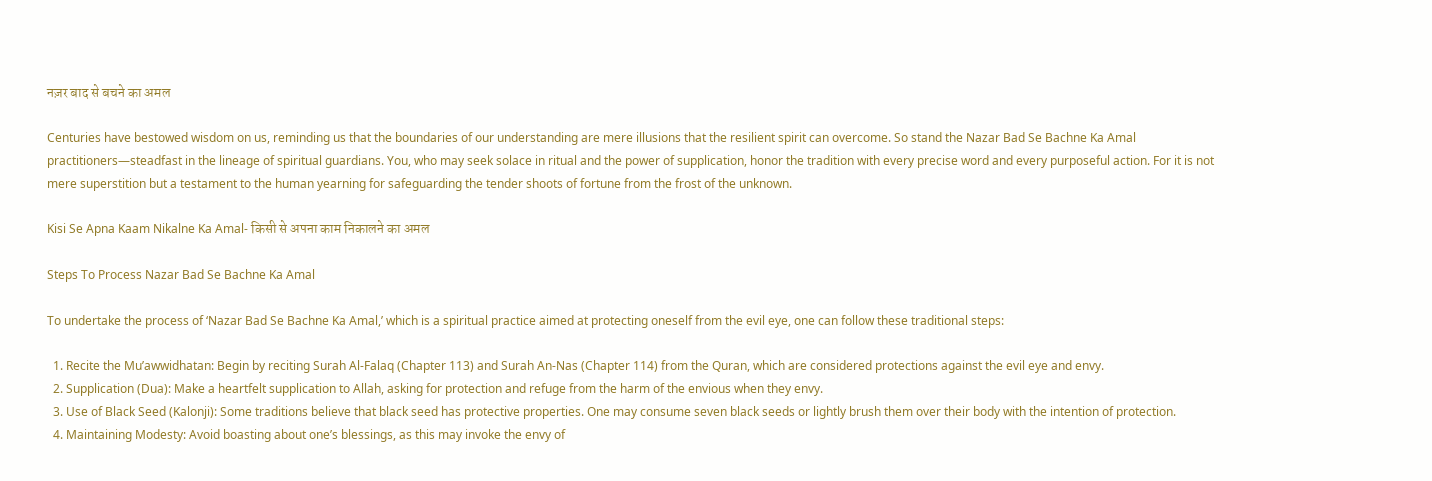नज़र बाद से बचने का अमल

Centuries have bestowed wisdom on us, reminding us that the boundaries of our understanding are mere illusions that the resilient spirit can overcome. So stand the Nazar Bad Se Bachne Ka Amal practitioners—steadfast in the lineage of spiritual guardians. You, who may seek solace in ritual and the power of supplication, honor the tradition with every precise word and every purposeful action. For it is not mere superstition but a testament to the human yearning for safeguarding the tender shoots of fortune from the frost of the unknown.

Kisi Se Apna Kaam Nikalne Ka Amal- किसी से अपना काम निकालने का अमल

Steps To Process Nazar Bad Se Bachne Ka Amal

To undertake the process of ‘Nazar Bad Se Bachne Ka Amal,’ which is a spiritual practice aimed at protecting oneself from the evil eye, one can follow these traditional steps:

  1. Recite the Mu’awwidhatan: Begin by reciting Surah Al-Falaq (Chapter 113) and Surah An-Nas (Chapter 114) from the Quran, which are considered protections against the evil eye and envy.
  2. Supplication (Dua): Make a heartfelt supplication to Allah, asking for protection and refuge from the harm of the envious when they envy.
  3. Use of Black Seed (Kalonji): Some traditions believe that black seed has protective properties. One may consume seven black seeds or lightly brush them over their body with the intention of protection.
  4. Maintaining Modesty: Avoid boasting about one’s blessings, as this may invoke the envy of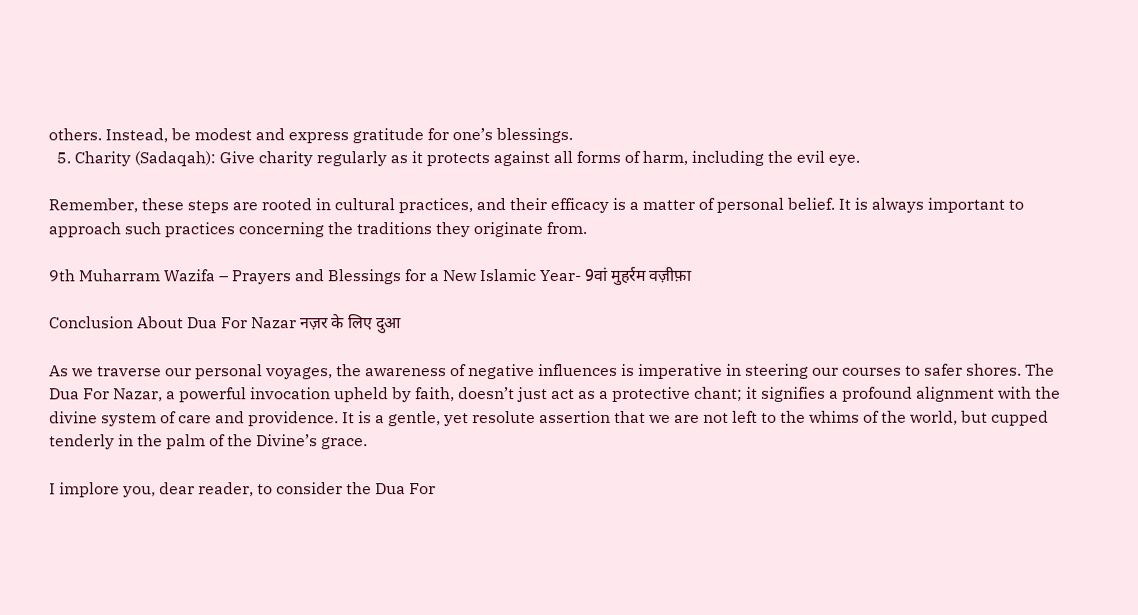others. Instead, be modest and express gratitude for one’s blessings.
  5. Charity (Sadaqah): Give charity regularly as it protects against all forms of harm, including the evil eye.

Remember, these steps are rooted in cultural practices, and their efficacy is a matter of personal belief. It is always important to approach such practices concerning the traditions they originate from.

9th Muharram Wazifa – Prayers and Blessings for a New Islamic Year- 9वां मुहर्रम वज़ीफ़ा

Conclusion About Dua For Nazar नज़र के लिए दुआ

As we traverse our personal voyages, the awareness of negative influences is imperative in steering our courses to safer shores. The Dua For Nazar, a powerful invocation upheld by faith, doesn’t just act as a protective chant; it signifies a profound alignment with the divine system of care and providence. It is a gentle, yet resolute assertion that we are not left to the whims of the world, but cupped tenderly in the palm of the Divine’s grace.

I implore you, dear reader, to consider the Dua For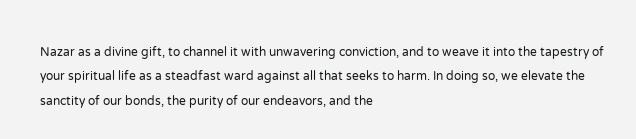Nazar as a divine gift, to channel it with unwavering conviction, and to weave it into the tapestry of your spiritual life as a steadfast ward against all that seeks to harm. In doing so, we elevate the sanctity of our bonds, the purity of our endeavors, and the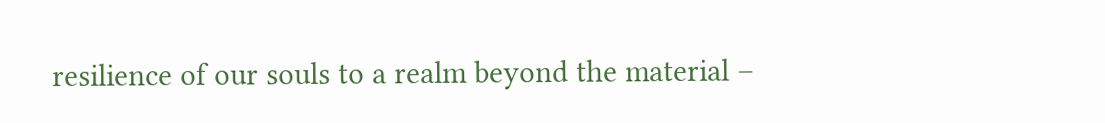resilience of our souls to a realm beyond the material –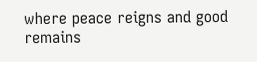where peace reigns and good remains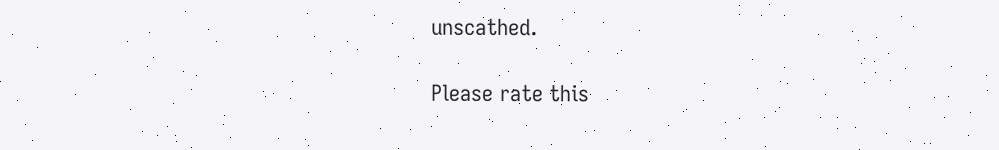unscathed.

Please rate this